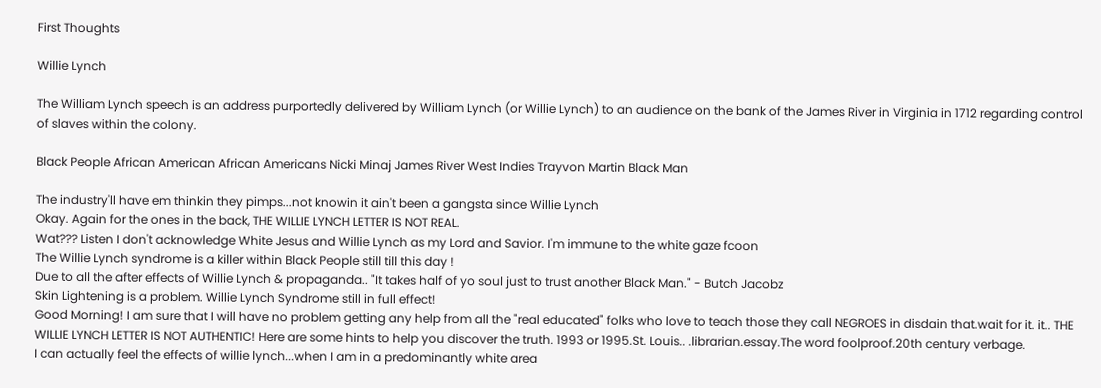First Thoughts

Willie Lynch

The William Lynch speech is an address purportedly delivered by William Lynch (or Willie Lynch) to an audience on the bank of the James River in Virginia in 1712 regarding control of slaves within the colony.

Black People African American African Americans Nicki Minaj James River West Indies Trayvon Martin Black Man

The industry'll have em thinkin they pimps...not knowin it ain't been a gangsta since Willie Lynch
Okay. Again for the ones in the back, THE WILLIE LYNCH LETTER IS NOT REAL.
Wat??? Listen I don't acknowledge White Jesus and Willie Lynch as my Lord and Savior. I'm immune to the white gaze fcoon
The Willie Lynch syndrome is a killer within Black People still till this day !
Due to all the after effects of Willie Lynch & propaganda.. "It takes half of yo soul just to trust another Black Man." - Butch Jacobz
Skin Lightening is a problem. Willie Lynch Syndrome still in full effect!
Good Morning! I am sure that I will have no problem getting any help from all the "real educated" folks who love to teach those they call NEGROES in disdain that.wait for it. it.. THE WILLIE LYNCH LETTER IS NOT AUTHENTIC! Here are some hints to help you discover the truth. 1993 or 1995.St. Louis.. .librarian.essay.The word foolproof.20th century verbage.
I can actually feel the effects of willie lynch...when I am in a predominantly white area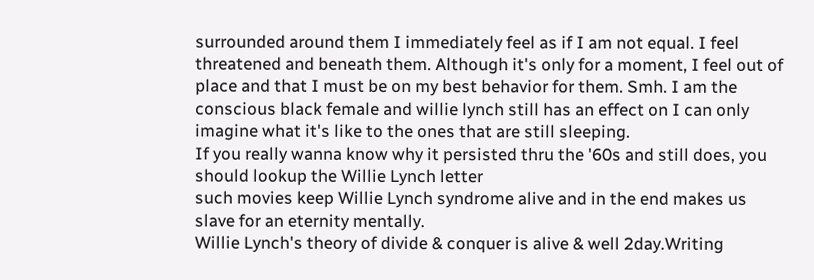surrounded around them I immediately feel as if I am not equal. I feel threatened and beneath them. Although it's only for a moment, I feel out of place and that I must be on my best behavior for them. Smh. I am the conscious black female and willie lynch still has an effect on I can only imagine what it's like to the ones that are still sleeping.
If you really wanna know why it persisted thru the '60s and still does, you should lookup the Willie Lynch letter
such movies keep Willie Lynch syndrome alive and in the end makes us slave for an eternity mentally.
Willie Lynch's theory of divide & conquer is alive & well 2day.Writing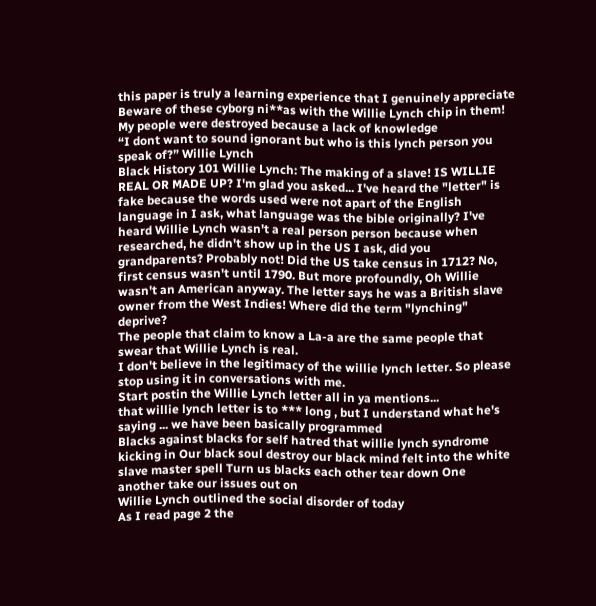this paper is truly a learning experience that I genuinely appreciate
Beware of these cyborg ni**as with the Willie Lynch chip in them! My people were destroyed because a lack of knowledge
“I dont want to sound ignorant but who is this lynch person you speak of?” Willie Lynch
Black History 101 Willie Lynch: The making of a slave! IS WILLIE REAL OR MADE UP? I'm glad you asked... I've heard the "letter" is fake because the words used were not apart of the English language in I ask, what language was the bible originally? I've heard Willie Lynch wasn't a real person person because when researched, he didn't show up in the US I ask, did you grandparents? Probably not! Did the US take census in 1712? No, first census wasn't until 1790. But more profoundly, Oh Willie wasn't an American anyway. The letter says he was a British slave owner from the West Indies! Where did the term "lynching" deprive?
The people that claim to know a La-a are the same people that swear that Willie Lynch is real.
I don't believe in the legitimacy of the willie lynch letter. So please stop using it in conversations with me.
Start postin the Willie Lynch letter all in ya mentions...
that willie lynch letter is to *** long , but I understand what he's saying ... we have been basically programmed
Blacks against blacks for self hatred that willie lynch syndrome kicking in Our black soul destroy our black mind felt into the white slave master spell Turn us blacks each other tear down One another take our issues out on
Willie Lynch outlined the social disorder of today
As I read page 2 the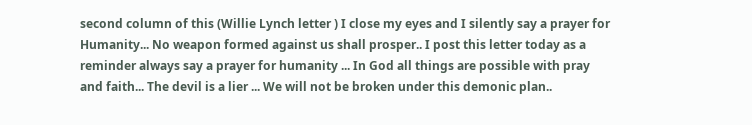second column of this (Willie Lynch letter ) I close my eyes and I silently say a prayer for Humanity... No weapon formed against us shall prosper.. I post this letter today as a reminder always say a prayer for humanity ... In God all things are possible with pray and faith... The devil is a lier ... We will not be broken under this demonic plan..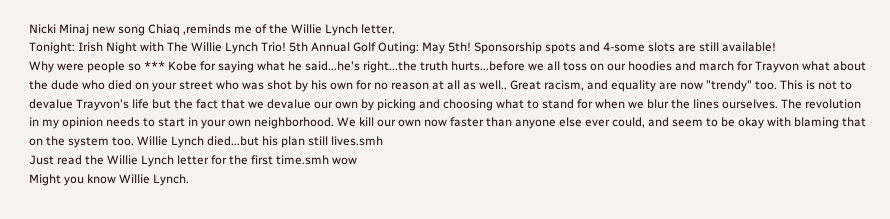Nicki Minaj new song Chiaq ,reminds me of the Willie Lynch letter.
Tonight: Irish Night with The Willie Lynch Trio! 5th Annual Golf Outing: May 5th! Sponsorship spots and 4-some slots are still available!
Why were people so *** Kobe for saying what he said...he's right...the truth hurts...before we all toss on our hoodies and march for Trayvon what about the dude who died on your street who was shot by his own for no reason at all as well.. Great racism, and equality are now "trendy" too. This is not to devalue Trayvon's life but the fact that we devalue our own by picking and choosing what to stand for when we blur the lines ourselves. The revolution in my opinion needs to start in your own neighborhood. We kill our own now faster than anyone else ever could, and seem to be okay with blaming that on the system too. Willie Lynch died...but his plan still lives.smh
Just read the Willie Lynch letter for the first time.smh wow
Might you know Willie Lynch.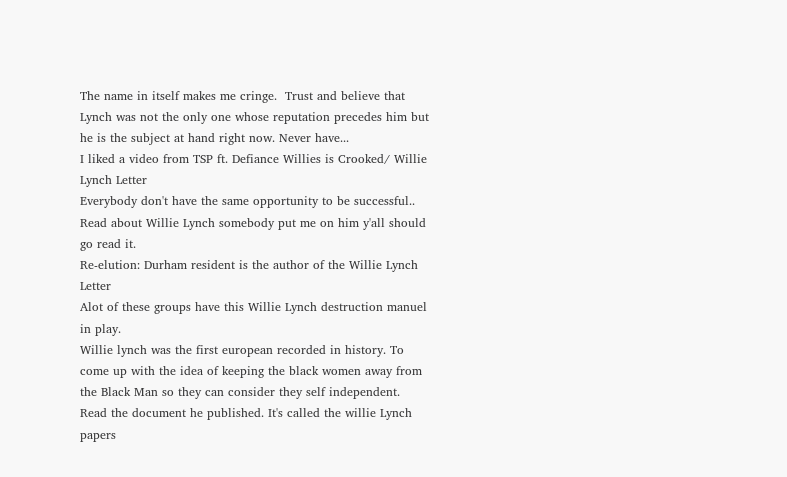The name in itself makes me cringe.  Trust and believe that Lynch was not the only one whose reputation precedes him but he is the subject at hand right now. Never have...
I liked a video from TSP ft. Defiance Willies is Crooked/ Willie Lynch Letter
Everybody don't have the same opportunity to be successful.. Read about Willie Lynch somebody put me on him y'all should go read it.
Re-elution: Durham resident is the author of the Willie Lynch Letter
Alot of these groups have this Willie Lynch destruction manuel in play.
Willie lynch was the first european recorded in history. To come up with the idea of keeping the black women away from the Black Man so they can consider they self independent. Read the document he published. It's called the willie Lynch papers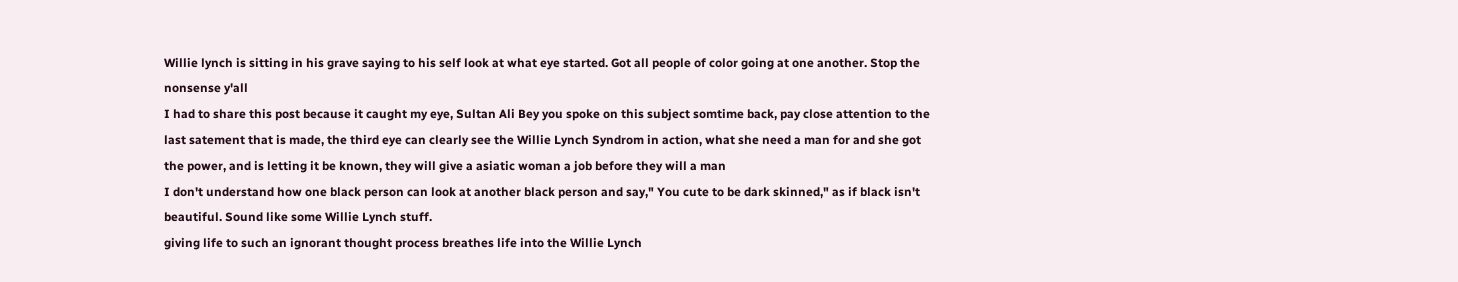Willie lynch is sitting in his grave saying to his self look at what eye started. Got all people of color going at one another. Stop the nonsense y'all
I had to share this post because it caught my eye, Sultan Ali Bey you spoke on this subject somtime back, pay close attention to the last satement that is made, the third eye can clearly see the Willie Lynch Syndrom in action, what she need a man for and she got the power, and is letting it be known, they will give a asiatic woman a job before they will a man
I don't understand how one black person can look at another black person and say," You cute to be dark skinned," as if black isn't beautiful. Sound like some Willie Lynch stuff.
giving life to such an ignorant thought process breathes life into the Willie Lynch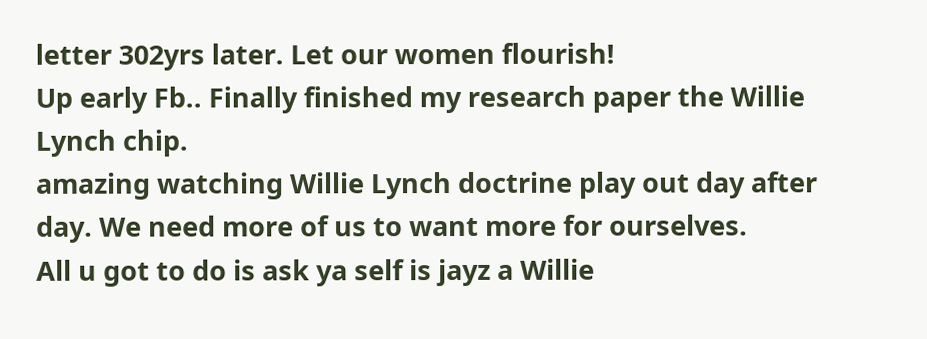letter 302yrs later. Let our women flourish!
Up early Fb.. Finally finished my research paper the Willie Lynch chip.
amazing watching Willie Lynch doctrine play out day after day. We need more of us to want more for ourselves.
All u got to do is ask ya self is jayz a Willie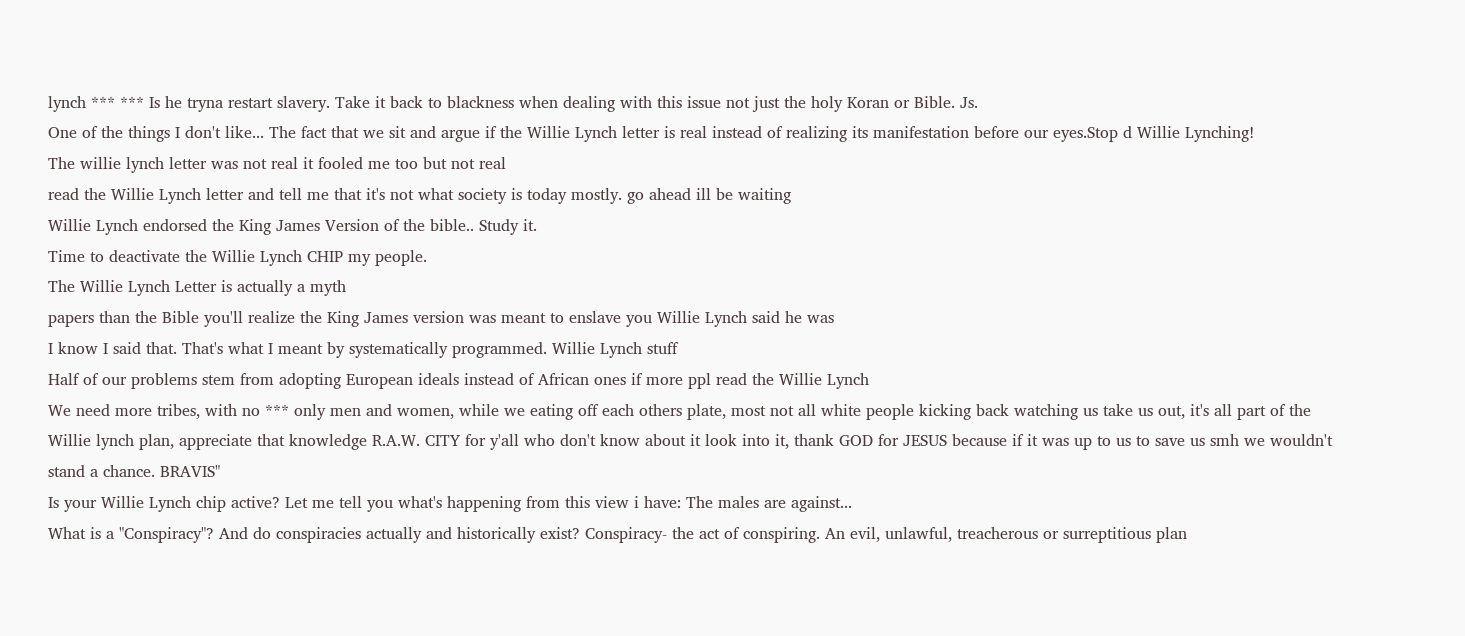lynch *** *** Is he tryna restart slavery. Take it back to blackness when dealing with this issue not just the holy Koran or Bible. Js.
One of the things I don't like... The fact that we sit and argue if the Willie Lynch letter is real instead of realizing its manifestation before our eyes.Stop d Willie Lynching!
The willie lynch letter was not real it fooled me too but not real
read the Willie Lynch letter and tell me that it's not what society is today mostly. go ahead ill be waiting
Willie Lynch endorsed the King James Version of the bible.. Study it.
Time to deactivate the Willie Lynch CHIP my people.
The Willie Lynch Letter is actually a myth
papers than the Bible you'll realize the King James version was meant to enslave you Willie Lynch said he was
I know I said that. That's what I meant by systematically programmed. Willie Lynch stuff
Half of our problems stem from adopting European ideals instead of African ones if more ppl read the Willie Lynch
We need more tribes, with no *** only men and women, while we eating off each others plate, most not all white people kicking back watching us take us out, it's all part of the Willie lynch plan, appreciate that knowledge R.A.W. CITY for y'all who don't know about it look into it, thank GOD for JESUS because if it was up to us to save us smh we wouldn't stand a chance. BRAVIS"
Is your Willie Lynch chip active? Let me tell you what's happening from this view i have: The males are against...
What is a "Conspiracy"? And do conspiracies actually and historically exist? Conspiracy- the act of conspiring. An evil, unlawful, treacherous or surreptitious plan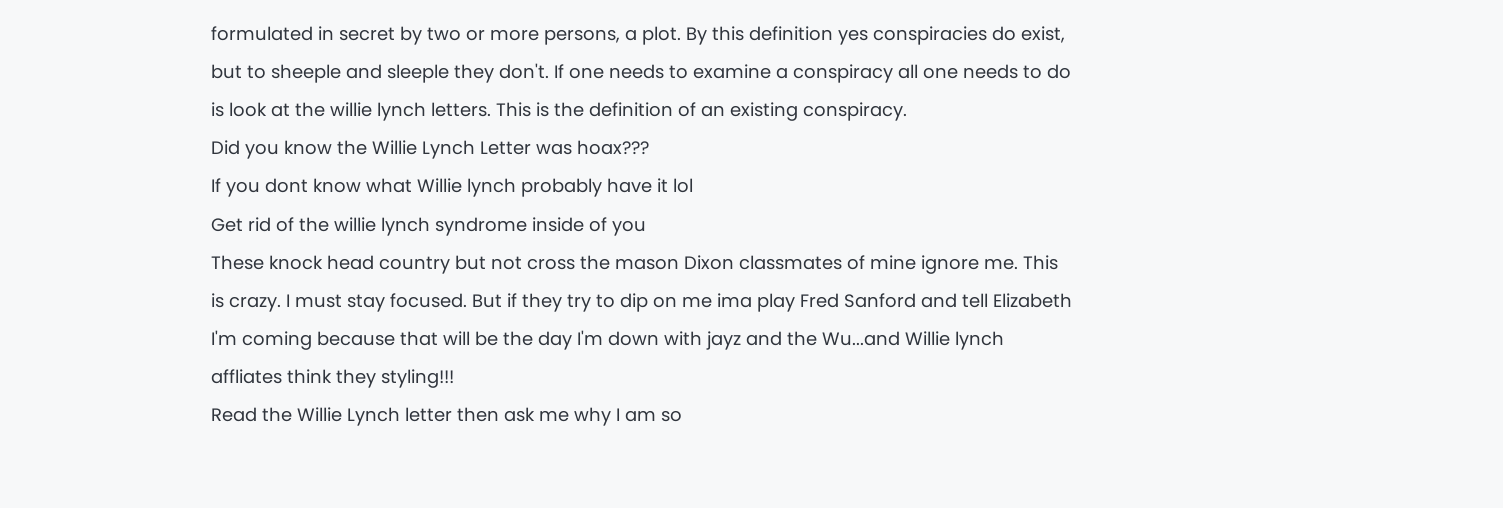formulated in secret by two or more persons, a plot. By this definition yes conspiracies do exist, but to sheeple and sleeple they don't. If one needs to examine a conspiracy all one needs to do is look at the willie lynch letters. This is the definition of an existing conspiracy.
Did you know the Willie Lynch Letter was hoax???
If you dont know what Willie lynch probably have it lol
Get rid of the willie lynch syndrome inside of you
These knock head country but not cross the mason Dixon classmates of mine ignore me. This is crazy. I must stay focused. But if they try to dip on me ima play Fred Sanford and tell Elizabeth I'm coming because that will be the day I'm down with jayz and the Wu...and Willie lynch affliates think they styling!!!
Read the Willie Lynch letter then ask me why I am so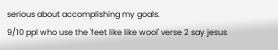serious about accomplishing my goals.
9/10 ppl who use the 'feet like like wool' verse 2 say jesus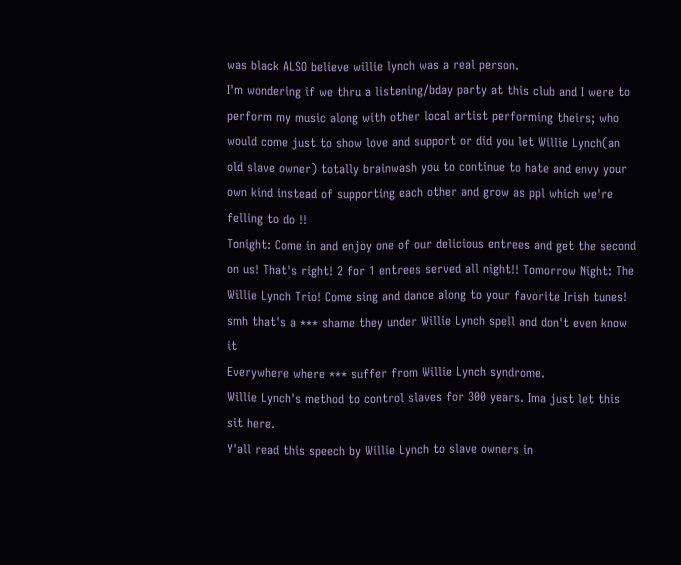was black ALSO believe willie lynch was a real person.
I'm wondering if we thru a listening/bday party at this club and I were to perform my music along with other local artist performing theirs; who would come just to show love and support or did you let Willie Lynch(an old slave owner) totally brainwash you to continue to hate and envy your own kind instead of supporting each other and grow as ppl which we're felling to do !!
Tonight: Come in and enjoy one of our delicious entrees and get the second on us! That's right! 2 for 1 entrees served all night!! Tomorrow Night: The Willie Lynch Trio! Come sing and dance along to your favorite Irish tunes!
smh that's a *** shame they under Willie Lynch spell and don't even know it
Everywhere where *** suffer from Willie Lynch syndrome.
Willie Lynch's method to control slaves for 300 years. Ima just let this sit here.
Y'all read this speech by Willie Lynch to slave owners in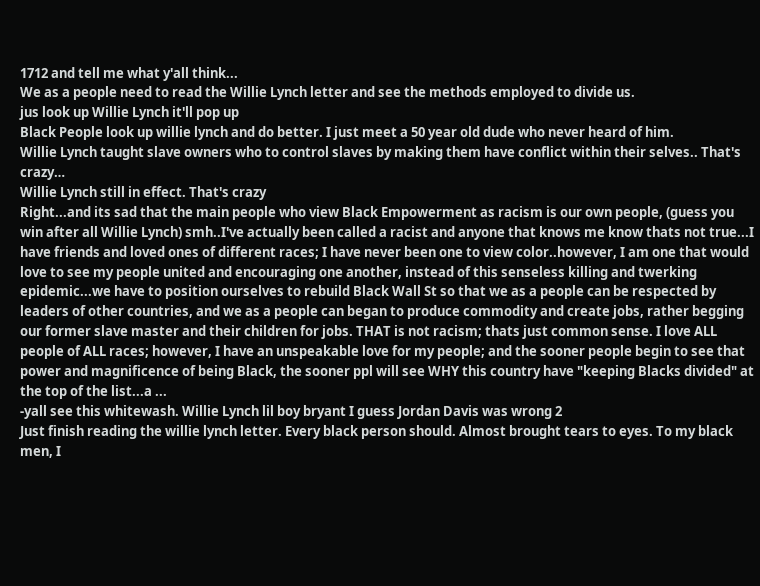1712 and tell me what y'all think...
We as a people need to read the Willie Lynch letter and see the methods employed to divide us.
jus look up Willie Lynch it'll pop up
Black People look up willie lynch and do better. I just meet a 50 year old dude who never heard of him.
Willie Lynch taught slave owners who to control slaves by making them have conflict within their selves.. That's crazy…
Willie Lynch still in effect. That's crazy
Right...and its sad that the main people who view Black Empowerment as racism is our own people, (guess you win after all Willie Lynch) smh..I've actually been called a racist and anyone that knows me know thats not true...I have friends and loved ones of different races; I have never been one to view color..however, I am one that would love to see my people united and encouraging one another, instead of this senseless killing and twerking epidemic...we have to position ourselves to rebuild Black Wall St so that we as a people can be respected by leaders of other countries, and we as a people can began to produce commodity and create jobs, rather begging our former slave master and their children for jobs. THAT is not racism; thats just common sense. I love ALL people of ALL races; however, I have an unspeakable love for my people; and the sooner people begin to see that power and magnificence of being Black, the sooner ppl will see WHY this country have "keeping Blacks divided" at the top of the list...a ...
-yall see this whitewash. Willie Lynch lil boy bryant I guess Jordan Davis was wrong 2
Just finish reading the willie lynch letter. Every black person should. Almost brought tears to eyes. To my black men, I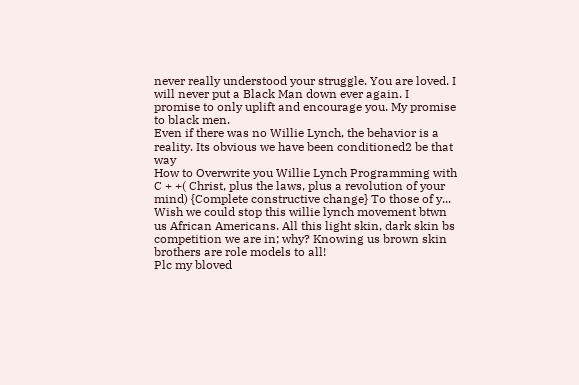never really understood your struggle. You are loved. I will never put a Black Man down ever again. I promise to only uplift and encourage you. My promise to black men.
Even if there was no Willie Lynch, the behavior is a reality. Its obvious we have been conditioned2 be that way
How to Overwrite you Willie Lynch Programming with C + +( Christ, plus the laws, plus a revolution of your mind) {Complete constructive change} To those of y...
Wish we could stop this willie lynch movement btwn us African Americans. All this light skin, dark skin bs competition we are in; why? Knowing us brown skin brothers are role models to all!
Plc my bloved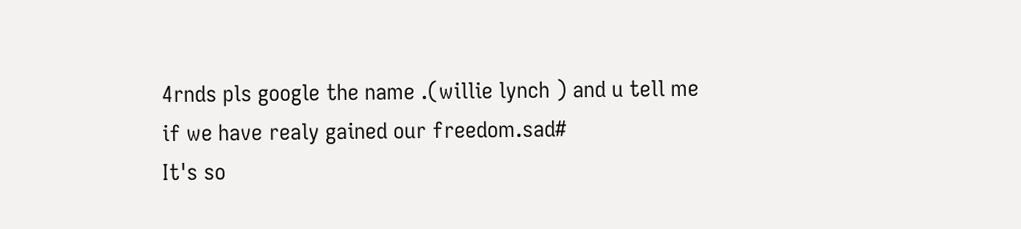4rnds pls google the name .(willie lynch ) and u tell me if we have realy gained our freedom.sad#
It's so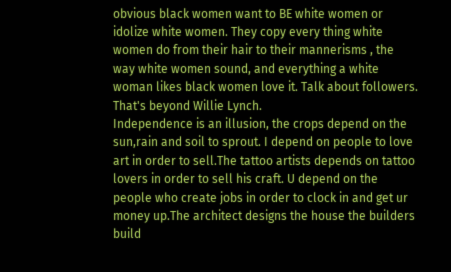obvious black women want to BE white women or idolize white women. They copy every thing white women do from their hair to their mannerisms , the way white women sound, and everything a white woman likes black women love it. Talk about followers. That's beyond Willie Lynch.
Independence is an illusion, the crops depend on the sun,rain and soil to sprout. I depend on people to love art in order to sell.The tattoo artists depends on tattoo lovers in order to sell his craft. U depend on the people who create jobs in order to clock in and get ur money up.The architect designs the house the builders build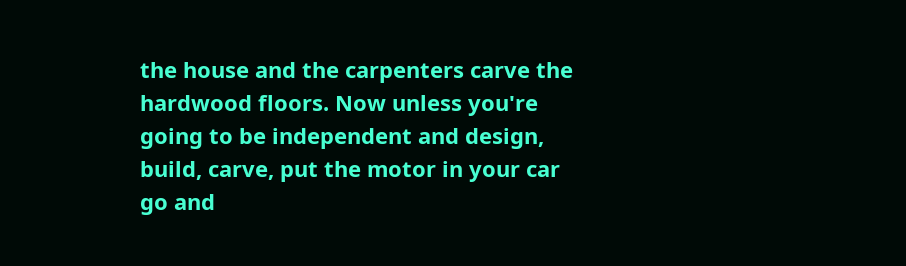the house and the carpenters carve the hardwood floors. Now unless you're going to be independent and design, build, carve, put the motor in your car go and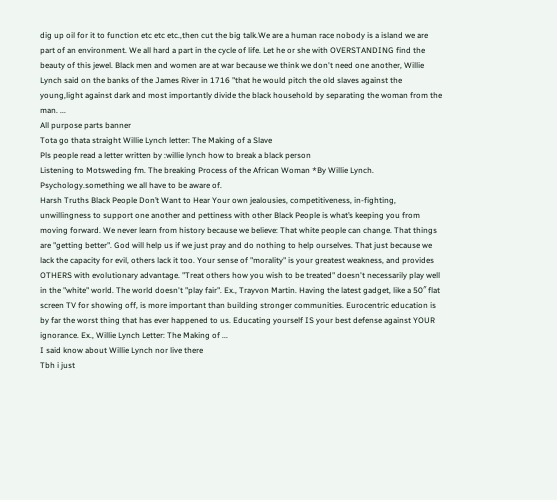dig up oil for it to function etc etc etc.,then cut the big talk.We are a human race nobody is a island we are part of an environment. We all hard a part in the cycle of life. Let he or she with OVERSTANDING find the beauty of this jewel. Black men and women are at war because we think we don't need one another, Willie Lynch said on the banks of the James River in 1716 "that he would pitch the old slaves against the young,light against dark and most importantly divide the black household by separating the woman from the man. ...
All purpose parts banner
Tota go thata straight Willie Lynch letter: The Making of a Slave
Pls people read a letter written by :willie lynch how to break a black person
Listening to Motsweding fm. The breaking Process of the African Woman *By Willie Lynch. Psychology.something we all have to be aware of.
Harsh Truths Black People Don’t Want to Hear Your own jealousies, competitiveness, in-fighting, unwillingness to support one another and pettiness with other Black People is what’s keeping you from moving forward. We never learn from history because we believe: That white people can change. That things are "getting better". God will help us if we just pray and do nothing to help ourselves. That just because we lack the capacity for evil, others lack it too. Your sense of "morality" is your greatest weakness, and provides OTHERS with evolutionary advantage. "Treat others how you wish to be treated" doesn't necessarily play well in the "white" world. The world doesn't "play fair". Ex., Trayvon Martin. Having the latest gadget, like a 50″ flat screen TV for showing off, is more important than building stronger communities. Eurocentric education is by far the worst thing that has ever happened to us. Educating yourself IS your best defense against YOUR ignorance. Ex., Willie Lynch Letter: The Making of ...
I said know about Willie Lynch nor live there
Tbh i just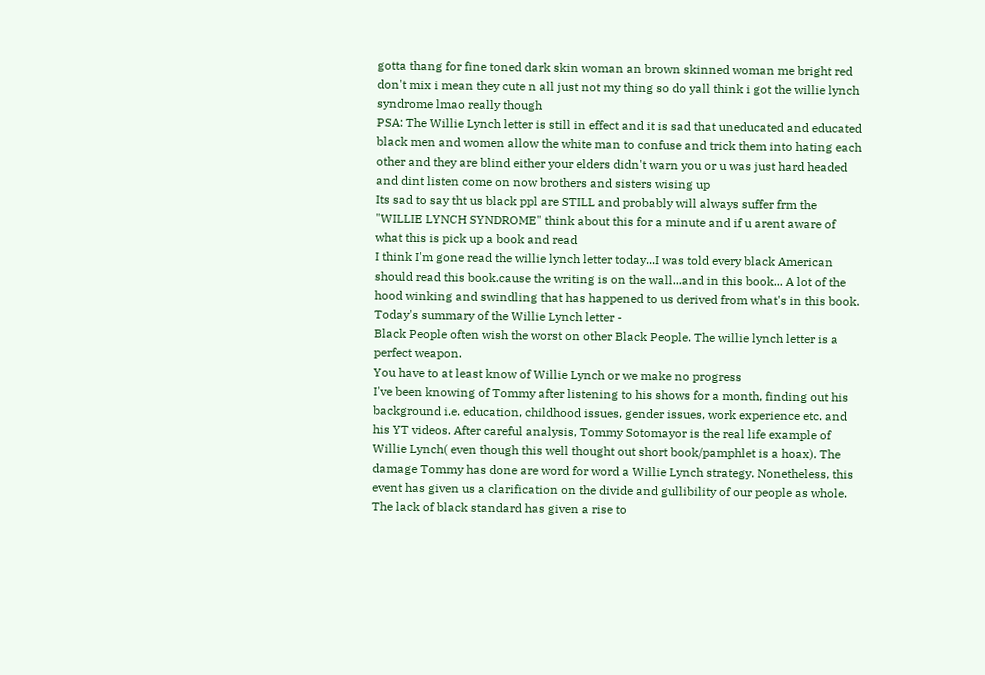gotta thang for fine toned dark skin woman an brown skinned woman me bright red don't mix i mean they cute n all just not my thing so do yall think i got the willie lynch syndrome lmao really though
PSA: The Willie Lynch letter is still in effect and it is sad that uneducated and educated black men and women allow the white man to confuse and trick them into hating each other and they are blind either your elders didn't warn you or u was just hard headed and dint listen come on now brothers and sisters wising up
Its sad to say tht us black ppl are STILL and probably will always suffer frm the "WILLIE LYNCH SYNDROME" think about this for a minute and if u arent aware of what this is pick up a book and read
I think I'm gone read the willie lynch letter today...I was told every black American should read this book.cause the writing is on the wall...and in this book... A lot of the hood winking and swindling that has happened to us derived from what's in this book.
Today's summary of the Willie Lynch letter -
Black People often wish the worst on other Black People. The willie lynch letter is a perfect weapon.
You have to at least know of Willie Lynch or we make no progress
I've been knowing of Tommy after listening to his shows for a month, finding out his background i.e. education, childhood issues, gender issues, work experience etc. and his YT videos. After careful analysis, Tommy Sotomayor is the real life example of Willie Lynch( even though this well thought out short book/pamphlet is a hoax). The damage Tommy has done are word for word a Willie Lynch strategy. Nonetheless, this event has given us a clarification on the divide and gullibility of our people as whole. The lack of black standard has given a rise to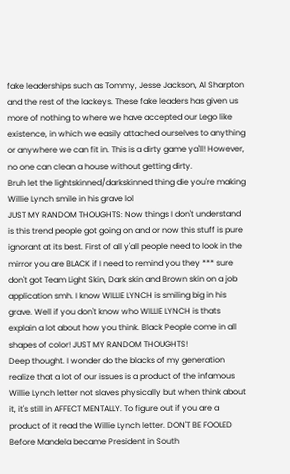fake leaderships such as Tommy, Jesse Jackson, Al Sharpton and the rest of the lackeys. These fake leaders has given us more of nothing to where we have accepted our Lego like existence, in which we easily attached ourselves to anything or anywhere we can fit in. This is a dirty game ya'll! However, no one can clean a house without getting dirty.
Bruh let the lightskinned/darkskinned thing die you're making Willie Lynch smile in his grave lol
JUST MY RANDOM THOUGHTS: Now things I don't understand is this trend people got going on and or now this stuff is pure ignorant at its best. First of all y'all people need to look in the mirror you are BLACK if I need to remind you they *** sure don't got Team Light Skin, Dark skin and Brown skin on a job application smh. I know WILLIE LYNCH is smiling big in his grave. Well if you don't know who WILLIE LYNCH is thats explain a lot about how you think. Black People come in all shapes of color! JUST MY RANDOM THOUGHTS!
Deep thought. I wonder do the blacks of my generation realize that a lot of our issues is a product of the infamous Willie Lynch letter not slaves physically but when think about it, it's still in AFFECT MENTALLY. To figure out if you are a product of it read the Willie Lynch letter. DON'T BE FOOLED
Before Mandela became President in South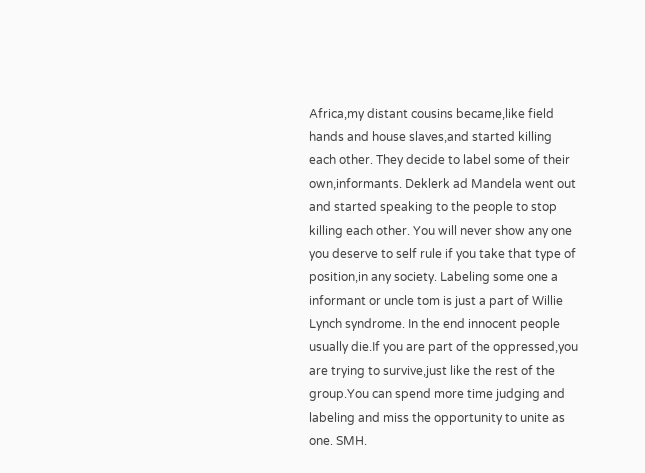Africa,my distant cousins became,like field hands and house slaves,and started killing each other. They decide to label some of their own,informants. Deklerk ad Mandela went out and started speaking to the people to stop killing each other. You will never show any one you deserve to self rule if you take that type of position,in any society. Labeling some one a informant or uncle tom is just a part of Willie Lynch syndrome. In the end innocent people usually die.If you are part of the oppressed,you are trying to survive,just like the rest of the group.You can spend more time judging and labeling and miss the opportunity to unite as one. SMH.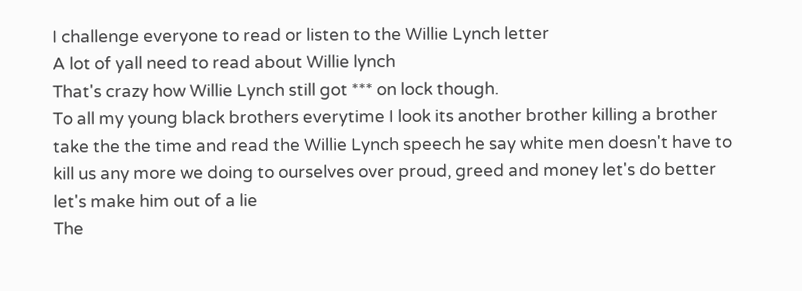I challenge everyone to read or listen to the Willie Lynch letter
A lot of yall need to read about Willie lynch
That's crazy how Willie Lynch still got *** on lock though.
To all my young black brothers everytime I look its another brother killing a brother take the the time and read the Willie Lynch speech he say white men doesn't have to kill us any more we doing to ourselves over proud, greed and money let's do better let's make him out of a lie
The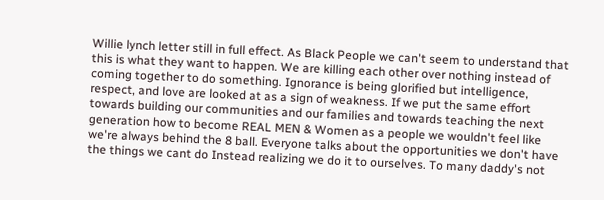Willie lynch letter still in full effect. As Black People we can't seem to understand that this is what they want to happen. We are killing each other over nothing instead of coming together to do something. Ignorance is being glorified but intelligence, respect, and love are looked at as a sign of weakness. If we put the same effort towards building our communities and our families and towards teaching the next generation how to become REAL MEN & Women as a people we wouldn't feel like we're always behind the 8 ball. Everyone talks about the opportunities we don't have the things we cant do Instead realizing we do it to ourselves. To many daddy's not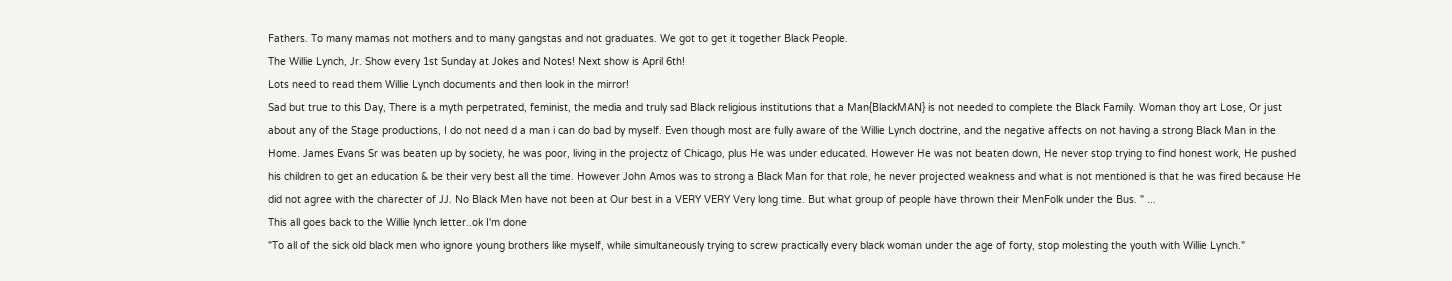Fathers. To many mamas not mothers and to many gangstas and not graduates. We got to get it together Black People.
The Willie Lynch, Jr. Show every 1st Sunday at Jokes and Notes! Next show is April 6th!
Lots need to read them Willie Lynch documents and then look in the mirror!
Sad but true to this Day, There is a myth perpetrated, feminist, the media and truly sad Black religious institutions that a Man{BlackMAN} is not needed to complete the Black Family. Woman thoy art Lose, Or just about any of the Stage productions, I do not need d a man i can do bad by myself. Even though most are fully aware of the Willie Lynch doctrine, and the negative affects on not having a strong Black Man in the Home. James Evans Sr was beaten up by society, he was poor, living in the projectz of Chicago, plus He was under educated. However He was not beaten down, He never stop trying to find honest work, He pushed his children to get an education & be their very best all the time. However John Amos was to strong a Black Man for that role, he never projected weakness and what is not mentioned is that he was fired because He did not agree with the charecter of JJ. No Black Men have not been at Our best in a VERY VERY Very long time. But what group of people have thrown their MenFolk under the Bus. " ...
This all goes back to the Willie lynch letter..ok I'm done
"To all of the sick old black men who ignore young brothers like myself, while simultaneously trying to screw practically every black woman under the age of forty, stop molesting the youth with Willie Lynch."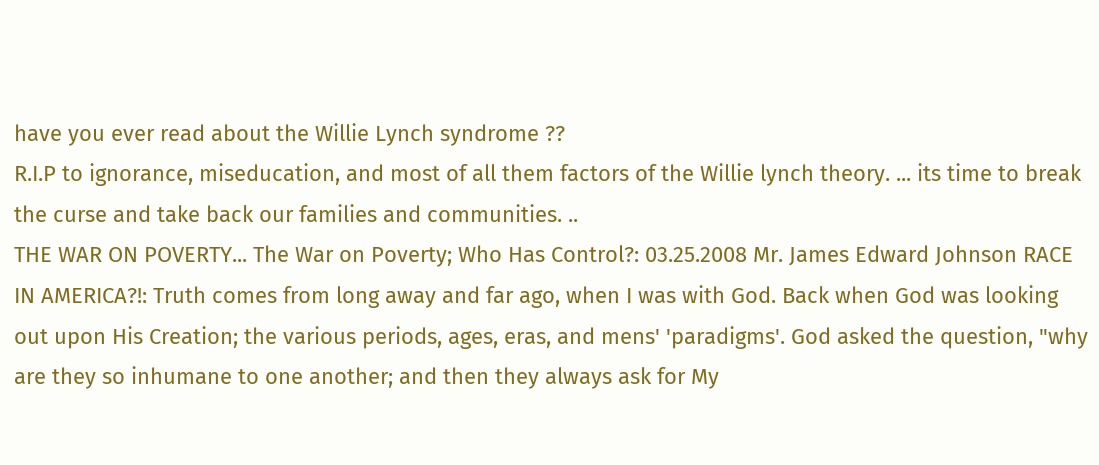have you ever read about the Willie Lynch syndrome ??
R.I.P to ignorance, miseducation, and most of all them factors of the Willie lynch theory. ... its time to break the curse and take back our families and communities. ..
THE WAR ON POVERTY... The War on Poverty; Who Has Control?: 03.25.2008 Mr. James Edward Johnson RACE IN AMERICA?!: Truth comes from long away and far ago, when I was with God. Back when God was looking out upon His Creation; the various periods, ages, eras, and mens' 'paradigms'. God asked the question, "why are they so inhumane to one another; and then they always ask for My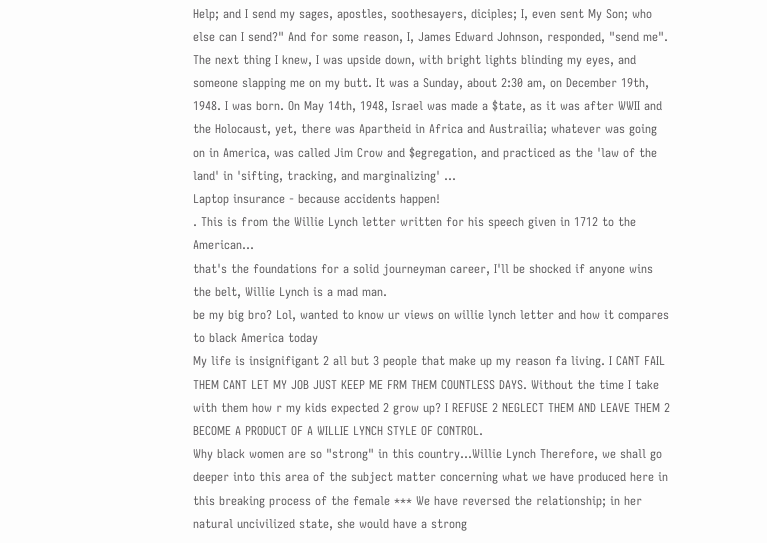Help; and I send my sages, apostles, soothesayers, diciples; I, even sent My Son; who else can I send?" And for some reason, I, James Edward Johnson, responded, "send me". The next thing I knew, I was upside down, with bright lights blinding my eyes, and someone slapping me on my butt. It was a Sunday, about 2:30 am, on December 19th, 1948. I was born. On May 14th, 1948, Israel was made a $tate, as it was after WWII and the Holocaust, yet, there was Apartheid in Africa and Austrailia; whatever was going on in America, was called Jim Crow and $egregation, and practiced as the 'law of the land' in 'sifting, tracking, and marginalizing' ...
Laptop insurance - because accidents happen!
. This is from the Willie Lynch letter written for his speech given in 1712 to the American…
that's the foundations for a solid journeyman career, I'll be shocked if anyone wins the belt, Willie Lynch is a mad man.
be my big bro? Lol, wanted to know ur views on willie lynch letter and how it compares to black America today
My life is insignifigant 2 all but 3 people that make up my reason fa living. I CANT FAIL THEM CANT LET MY JOB JUST KEEP ME FRM THEM COUNTLESS DAYS. Without the time I take with them how r my kids expected 2 grow up? I REFUSE 2 NEGLECT THEM AND LEAVE THEM 2 BECOME A PRODUCT OF A WILLIE LYNCH STYLE OF CONTROL.
Why black women are so "strong" in this country...Willie Lynch Therefore, we shall go deeper into this area of the subject matter concerning what we have produced here in this breaking process of the female *** We have reversed the relationship; in her natural uncivilized state, she would have a strong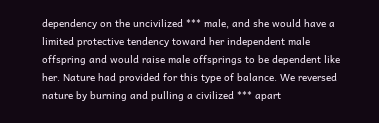dependency on the uncivilized *** male, and she would have a limited protective tendency toward her independent male offspring and would raise male offsprings to be dependent like her. Nature had provided for this type of balance. We reversed nature by burning and pulling a civilized *** apart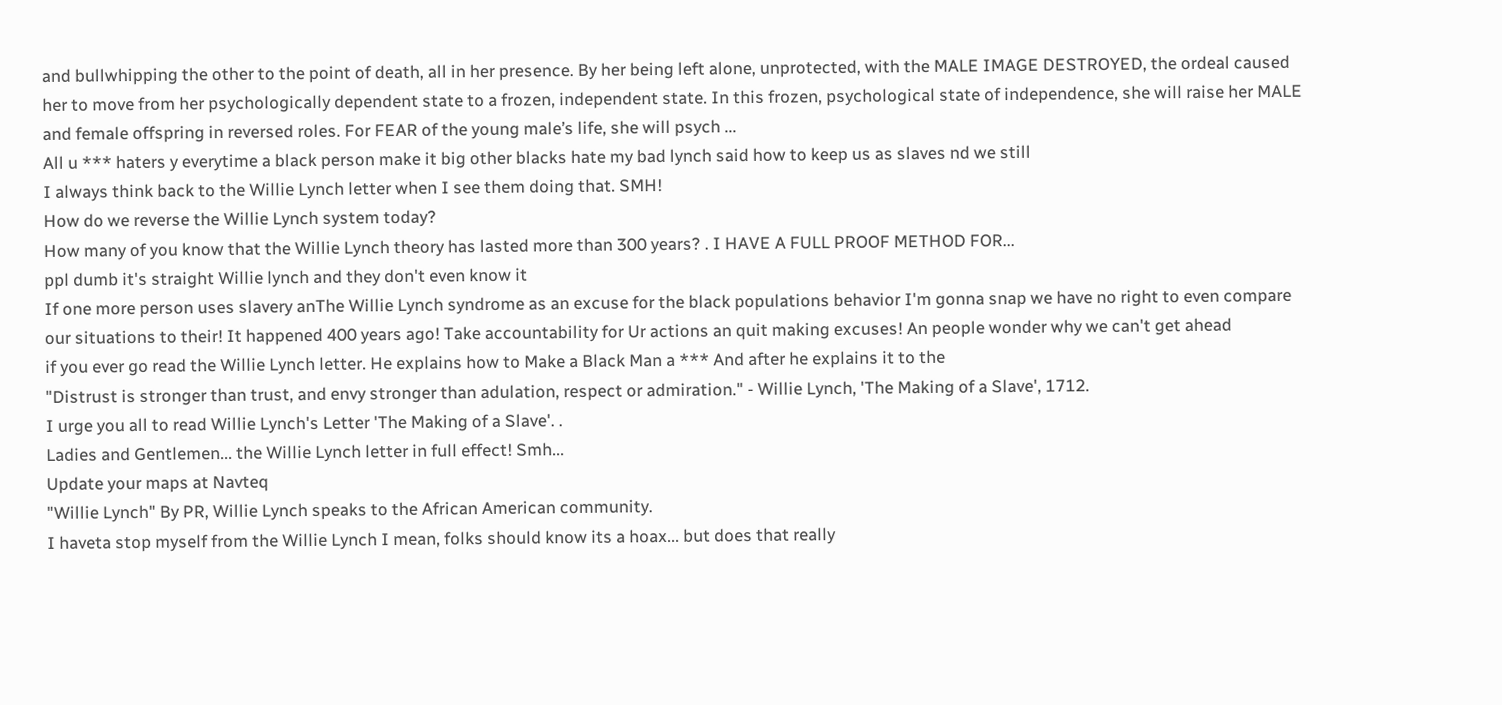and bullwhipping the other to the point of death, all in her presence. By her being left alone, unprotected, with the MALE IMAGE DESTROYED, the ordeal caused her to move from her psychologically dependent state to a frozen, independent state. In this frozen, psychological state of independence, she will raise her MALE and female offspring in reversed roles. For FEAR of the young male’s life, she will psych ...
All u *** haters y everytime a black person make it big other blacks hate my bad lynch said how to keep us as slaves nd we still
I always think back to the Willie Lynch letter when I see them doing that. SMH!
How do we reverse the Willie Lynch system today?
How many of you know that the Willie Lynch theory has lasted more than 300 years? . I HAVE A FULL PROOF METHOD FOR...
ppl dumb it's straight Willie lynch and they don't even know it
If one more person uses slavery anThe Willie Lynch syndrome as an excuse for the black populations behavior I'm gonna snap we have no right to even compare our situations to their! It happened 400 years ago! Take accountability for Ur actions an quit making excuses! An people wonder why we can't get ahead
if you ever go read the Willie Lynch letter. He explains how to Make a Black Man a *** And after he explains it to the
"Distrust is stronger than trust, and envy stronger than adulation, respect or admiration." - Willie Lynch, 'The Making of a Slave', 1712.
I urge you all to read Willie Lynch's Letter 'The Making of a Slave'. .
Ladies and Gentlemen... the Willie Lynch letter in full effect! Smh...
Update your maps at Navteq
"Willie Lynch" By PR, Willie Lynch speaks to the African American community.
I haveta stop myself from the Willie Lynch I mean, folks should know its a hoax... but does that really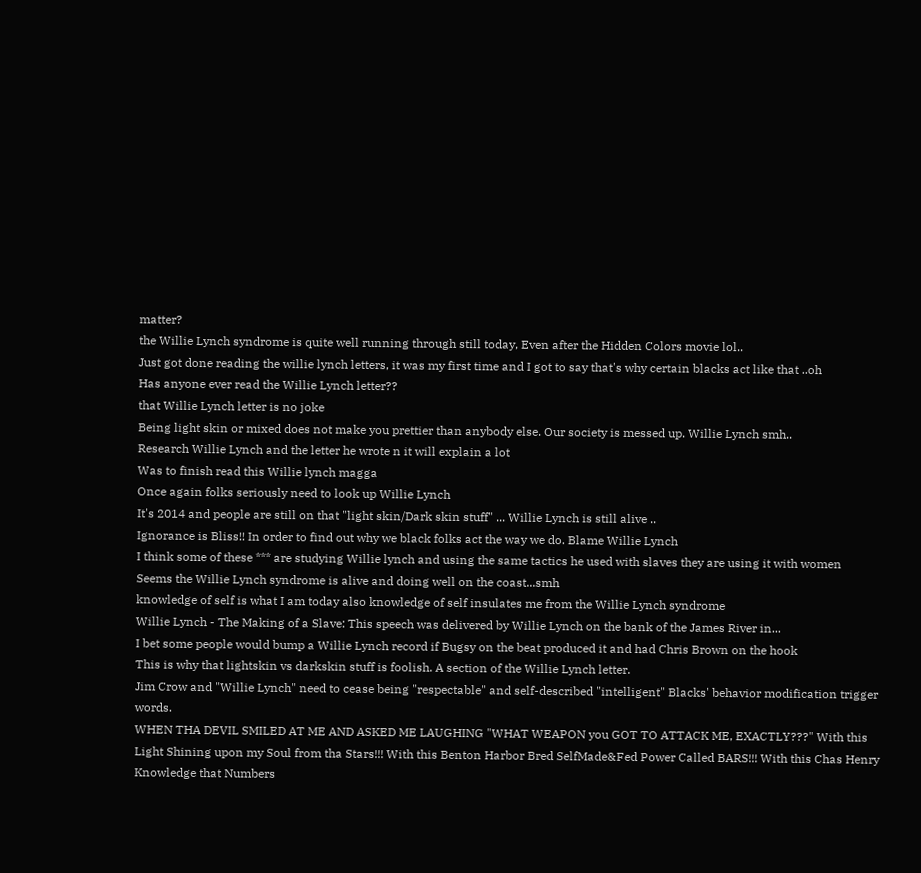matter?
the Willie Lynch syndrome is quite well running through still today, Even after the Hidden Colors movie lol..
Just got done reading the willie lynch letters, it was my first time and I got to say that's why certain blacks act like that ..oh
Has anyone ever read the Willie Lynch letter??
that Willie Lynch letter is no joke
Being light skin or mixed does not make you prettier than anybody else. Our society is messed up. Willie Lynch smh..
Research Willie Lynch and the letter he wrote n it will explain a lot
Was to finish read this Willie lynch magga
Once again folks seriously need to look up Willie Lynch
It's 2014 and people are still on that "light skin/Dark skin stuff" ... Willie Lynch is still alive ..
Ignorance is Bliss!! In order to find out why we black folks act the way we do. Blame Willie Lynch
I think some of these *** are studying Willie lynch and using the same tactics he used with slaves they are using it with women
Seems the Willie Lynch syndrome is alive and doing well on the coast...smh
knowledge of self is what I am today also knowledge of self insulates me from the Willie Lynch syndrome
Willie Lynch - The Making of a Slave: This speech was delivered by Willie Lynch on the bank of the James River in...
I bet some people would bump a Willie Lynch record if Bugsy on the beat produced it and had Chris Brown on the hook
This is why that lightskin vs darkskin stuff is foolish. A section of the Willie Lynch letter.
Jim Crow and "Willie Lynch" need to cease being "respectable" and self-described "intelligent" Blacks' behavior modification trigger words.
WHEN THA DEVIL SMILED AT ME AND ASKED ME LAUGHING "WHAT WEAPON you GOT TO ATTACK ME, EXACTLY???" With this Light Shining upon my Soul from tha Stars!!! With this Benton Harbor Bred SelfMade&Fed Power Called BARS!!! With this Chas Henry Knowledge that Numbers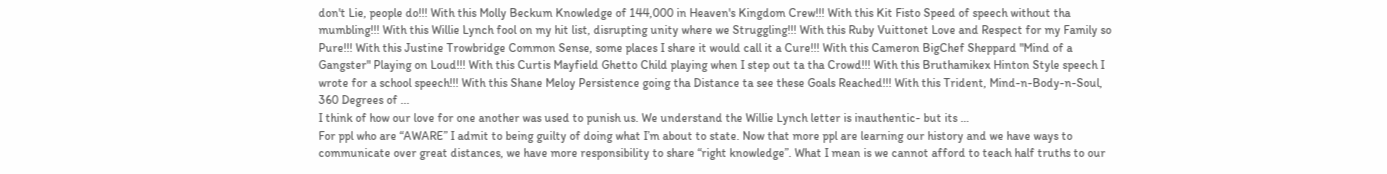don't Lie, people do!!! With this Molly Beckum Knowledge of 144,000 in Heaven's Kingdom Crew!!! With this Kit Fisto Speed of speech without tha mumbling!!! With this Willie Lynch fool on my hit list, disrupting unity where we Struggling!!! With this Ruby Vuittonet Love and Respect for my Family so Pure!!! With this Justine Trowbridge Common Sense, some places I share it would call it a Cure!!! With this Cameron BigChef Sheppard "Mind of a Gangster" Playing on Loud!!! With this Curtis Mayfield Ghetto Child playing when I step out ta tha Crowd!!! With this Bruthamikex Hinton Style speech I wrote for a school speech!!! With this Shane Meloy Persistence going tha Distance ta see these Goals Reached!!! With this Trident, Mind-n-Body-n-Soul, 360 Degrees of ...
I think of how our love for one another was used to punish us. We understand the Willie Lynch letter is inauthentic- but its …
For ppl who are “AWARE” I admit to being guilty of doing what I’m about to state. Now that more ppl are learning our history and we have ways to communicate over great distances, we have more responsibility to share “right knowledge”. What I mean is we cannot afford to teach half truths to our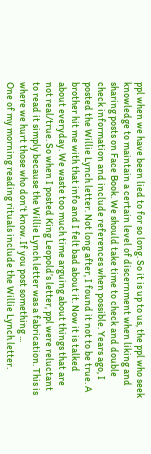ppl when we have been lied to for so long. So it is up to us, the ppl who seek knowledge to maintain a certain level of discernment when liking and sharing posts on Face Book. We should take time to check and double check information and include references when possible. Years ago, I posted the Willie Lynch letter. Not long after, I found it not to be true. A brother hit me with that info and I felt bad about it. Now it is talked about everyday. We waste too much time arguing about things that are not real/true. So when I posted King Leopold’s letter, ppl were reluctant to read it simply because the Willie Lynch letter was a fabrication. This is where we hurt those who don’t know. If you post something ...
One of my morning reading rituals include the Willie Lynch letter.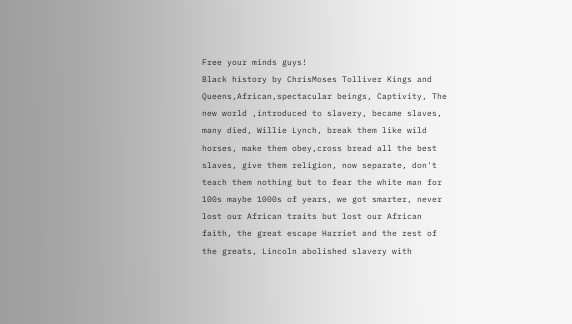Free your minds guys!
Black history by ChrisMoses Tolliver Kings and Queens,African,spectacular beings, Captivity, The new world ,introduced to slavery, became slaves, many died, Willie Lynch, break them like wild horses, make them obey,cross bread all the best slaves, give them religion, now separate, don't teach them nothing but to fear the white man for 100s maybe 1000s of years, we got smarter, never lost our African traits but lost our African faith, the great escape Harriet and the rest of the greats, Lincoln abolished slavery with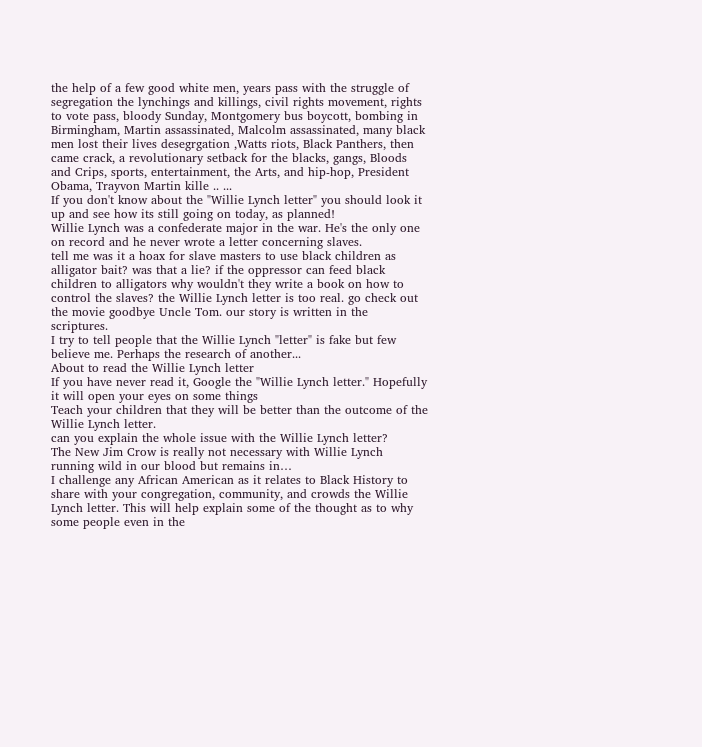the help of a few good white men, years pass with the struggle of segregation the lynchings and killings, civil rights movement, rights to vote pass, bloody Sunday, Montgomery bus boycott, bombing in Birmingham, Martin assassinated, Malcolm assassinated, many black men lost their lives desegrgation ,Watts riots, Black Panthers, then came crack, a revolutionary setback for the blacks, gangs, Bloods and Crips, sports, entertainment, the Arts, and hip-hop, President Obama, Trayvon Martin kille .. ...
If you don't know about the "Willie Lynch letter" you should look it up and see how its still going on today, as planned!
Willie Lynch was a confederate major in the war. He's the only one on record and he never wrote a letter concerning slaves.
tell me was it a hoax for slave masters to use black children as alligator bait? was that a lie? if the oppressor can feed black children to alligators why wouldn't they write a book on how to control the slaves? the Willie Lynch letter is too real. go check out the movie goodbye Uncle Tom. our story is written in the scriptures.
I try to tell people that the Willie Lynch "letter" is fake but few believe me. Perhaps the research of another...
About to read the Willie Lynch letter
If you have never read it, Google the "Willie Lynch letter." Hopefully it will open your eyes on some things
Teach your children that they will be better than the outcome of the Willie Lynch letter.
can you explain the whole issue with the Willie Lynch letter?
The New Jim Crow is really not necessary with Willie Lynch running wild in our blood but remains in…
I challenge any African American as it relates to Black History to share with your congregation, community, and crowds the Willie Lynch letter. This will help explain some of the thought as to why some people even in the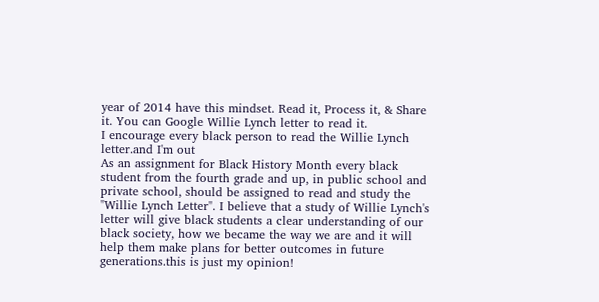year of 2014 have this mindset. Read it, Process it, & Share it. You can Google Willie Lynch letter to read it.
I encourage every black person to read the Willie Lynch letter.and I'm out
As an assignment for Black History Month every black student from the fourth grade and up, in public school and private school, should be assigned to read and study the "Willie Lynch Letter". I believe that a study of Willie Lynch's letter will give black students a clear understanding of our black society, how we became the way we are and it will help them make plans for better outcomes in future generations.this is just my opinion!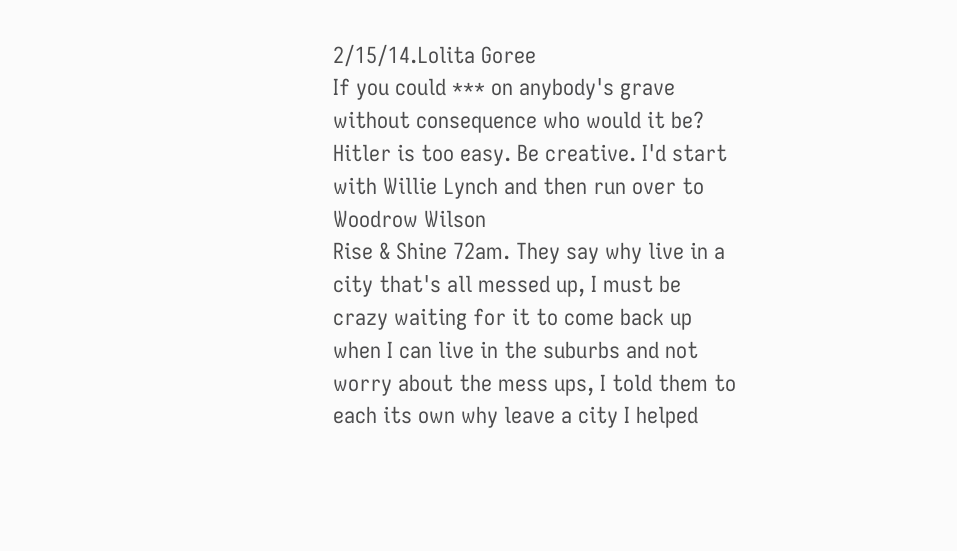2/15/14.Lolita Goree
If you could *** on anybody's grave without consequence who would it be? Hitler is too easy. Be creative. I'd start with Willie Lynch and then run over to Woodrow Wilson
Rise & Shine 72am. They say why live in a city that's all messed up, I must be crazy waiting for it to come back up when I can live in the suburbs and not worry about the mess ups, I told them to each its own why leave a city I helped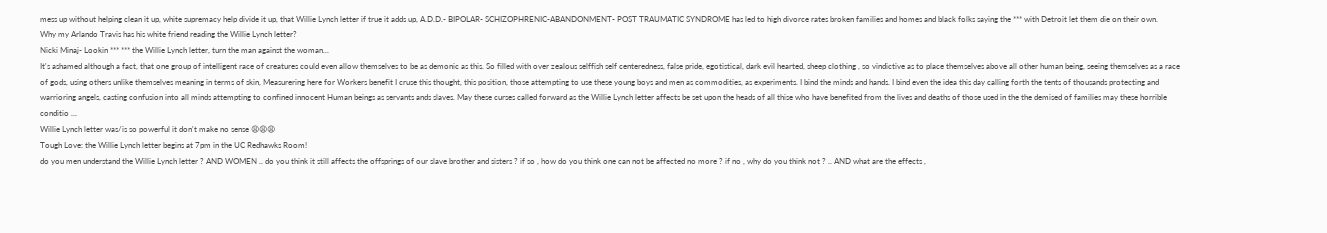mess up without helping clean it up, white supremacy help divide it up, that Willie Lynch letter if true it adds up, A.D.D.- BIPOLAR- SCHIZOPHRENIC-ABANDONMENT- POST TRAUMATIC SYNDROME has led to high divorce rates broken families and homes and black folks saying the *** with Detroit let them die on their own.
Why my Arlando Travis has his white friend reading the Willie Lynch letter?
Nicki Minaj- Lookin *** *** the Willie Lynch letter, turn the man against the woman...
It's ashamed although a fact, that one group of intelligent race of creatures could even allow themselves to be as demonic as this. So filled with over zealous selffish self centeredness, false pride, egotistical, dark evil hearted, sheep clothing , so vindictive as to place themselves above all other human being, seeing themselves as a race of gods, using others unlike themselves meaning in terms of skin, Measurering here for Workers benefit I cruse this thought, this position, those attempting to use these young boys and men as commodities, as experiments. I bind the minds and hands. I bind even the idea this day calling forth the tents of thousands protecting and warrioring angels, casting confusion into all minds attempting to confined innocent Human beings as servants ands slaves. May these curses called forward as the Willie Lynch letter affects be set upon the heads of all thise who have benefited from the lives and deaths of those used in the the demised of families may these horrible conditio ...
Willie Lynch letter was/is so powerful it don't make no sense 😩😩😩
Tough Love: the Willie Lynch letter begins at 7pm in the UC Redhawks Room!
do you men understand the Willie Lynch letter ? AND WOMEN .. do you think it still affects the offsprings of our slave brother and sisters ? if so , how do you think one can not be affected no more ? if no , why do you think not ? .. AND what are the effects ,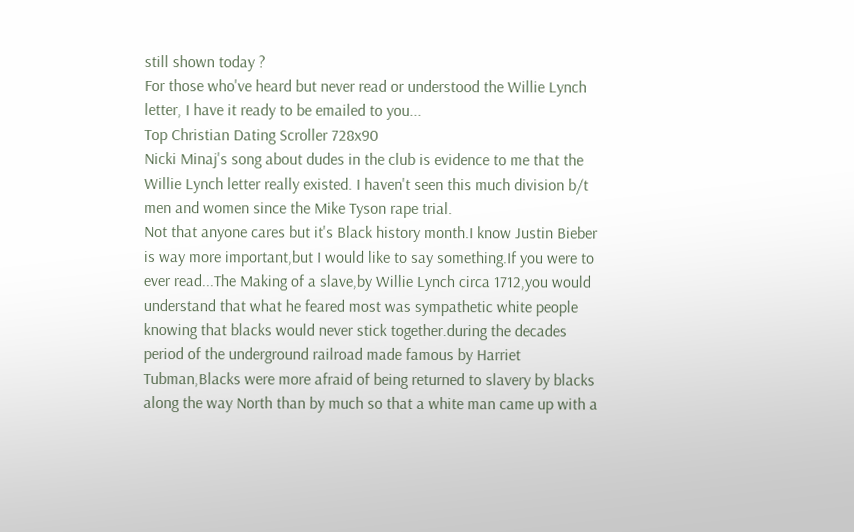still shown today ?
For those who've heard but never read or understood the Willie Lynch letter, I have it ready to be emailed to you...
Top Christian Dating Scroller 728x90
Nicki Minaj's song about dudes in the club is evidence to me that the Willie Lynch letter really existed. I haven't seen this much division b/t men and women since the Mike Tyson rape trial.
Not that anyone cares but it's Black history month.I know Justin Bieber is way more important,but I would like to say something.If you were to ever read...The Making of a slave,by Willie Lynch circa 1712,you would understand that what he feared most was sympathetic white people knowing that blacks would never stick together.during the decades period of the underground railroad made famous by Harriet Tubman,Blacks were more afraid of being returned to slavery by blacks along the way North than by much so that a white man came up with a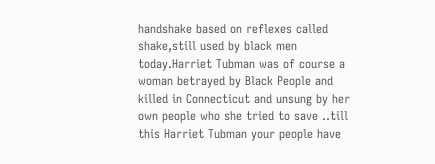handshake based on reflexes called shake,still used by black men today.Harriet Tubman was of course a woman betrayed by Black People and killed in Connecticut and unsung by her own people who she tried to save ..till this Harriet Tubman your people have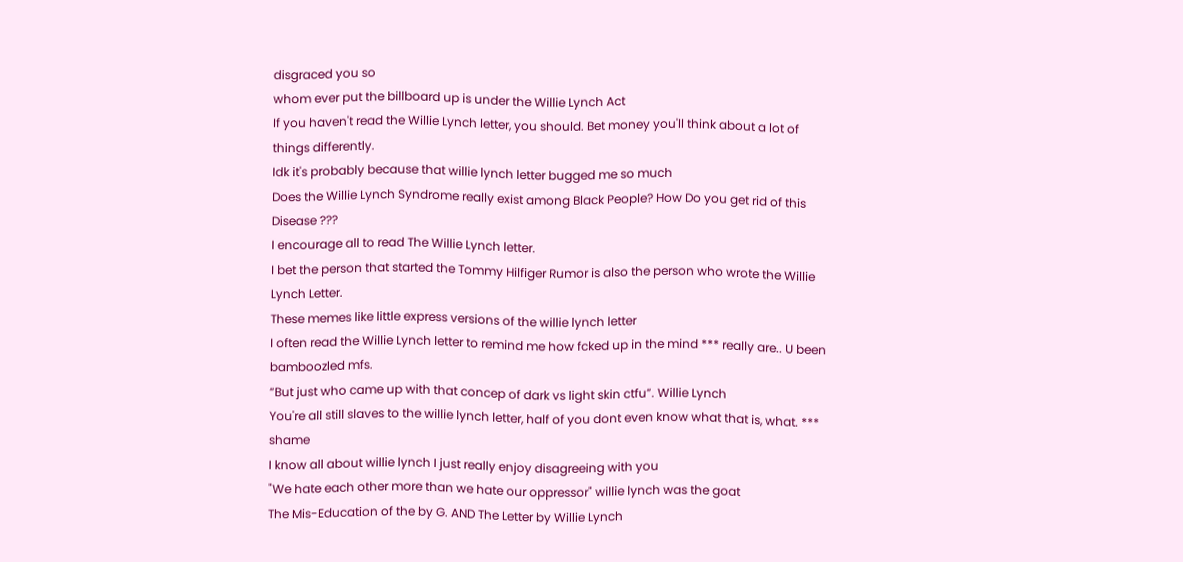disgraced you so
whom ever put the billboard up is under the Willie Lynch Act
If you haven't read the Willie Lynch letter, you should. Bet money you'll think about a lot of things differently.
Idk it's probably because that willie lynch letter bugged me so much
Does the Willie Lynch Syndrome really exist among Black People? How Do you get rid of this Disease ???
I encourage all to read The Willie Lynch letter.
I bet the person that started the Tommy Hilfiger Rumor is also the person who wrote the Willie Lynch Letter.
These memes like little express versions of the willie lynch letter
I often read the Willie Lynch letter to remind me how fcked up in the mind *** really are.. U been bamboozled mfs.
“But just who came up with that concep of dark vs light skin ctfu”. Willie Lynch
You're all still slaves to the willie lynch letter, half of you dont even know what that is, what. *** shame
I know all about willie lynch I just really enjoy disagreeing with you
"We hate each other more than we hate our oppressor" willie lynch was the goat
The Mis-Education of the by G. AND The Letter by Willie Lynch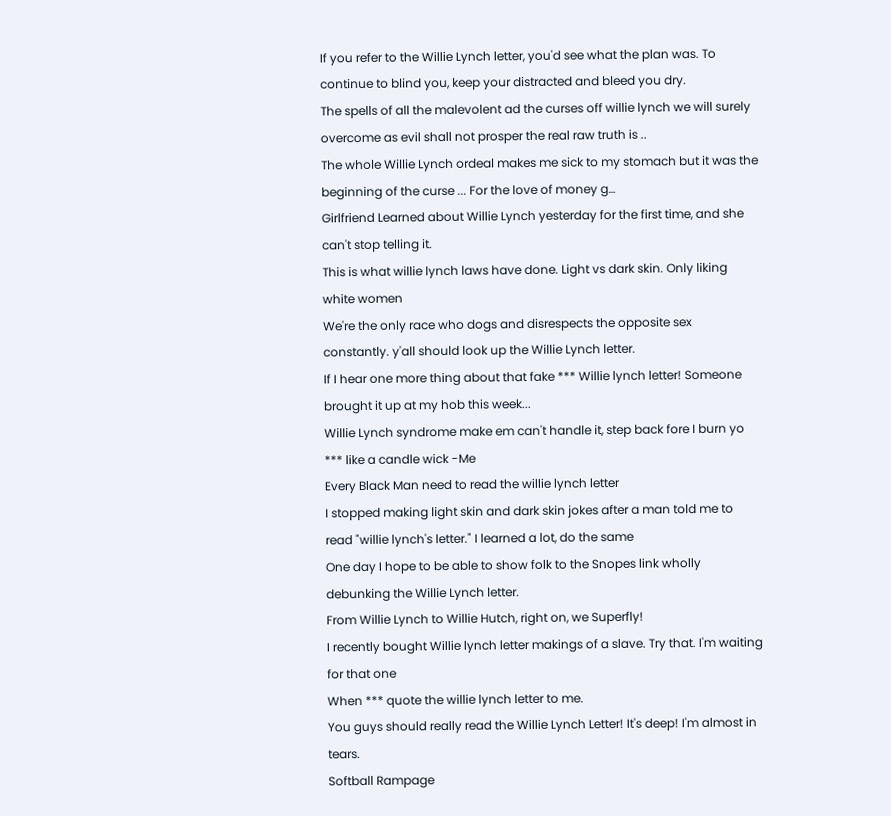If you refer to the Willie Lynch letter, you'd see what the plan was. To continue to blind you, keep your distracted and bleed you dry.
The spells of all the malevolent ad the curses off willie lynch we will surely overcome as evil shall not prosper the real raw truth is ..
The whole Willie Lynch ordeal makes me sick to my stomach but it was the beginning of the curse ... For the love of money g…
Girlfriend Learned about Willie Lynch yesterday for the first time, and she can't stop telling it.
This is what willie lynch laws have done. Light vs dark skin. Only liking white women
We're the only race who dogs and disrespects the opposite sex constantly. y'all should look up the Willie Lynch letter.
If I hear one more thing about that fake *** Willie lynch letter! Someone brought it up at my hob this week...
Willie Lynch syndrome make em can't handle it, step back fore I burn yo *** like a candle wick -Me
Every Black Man need to read the willie lynch letter
I stopped making light skin and dark skin jokes after a man told me to read "willie lynch's letter." I learned a lot, do the same
One day I hope to be able to show folk to the Snopes link wholly debunking the Willie Lynch letter.
From Willie Lynch to Willie Hutch, right on, we Superfly!
I recently bought Willie lynch letter makings of a slave. Try that. I'm waiting for that one
When *** quote the willie lynch letter to me.
You guys should really read the Willie Lynch Letter! It's deep! I'm almost in tears.
Softball Rampage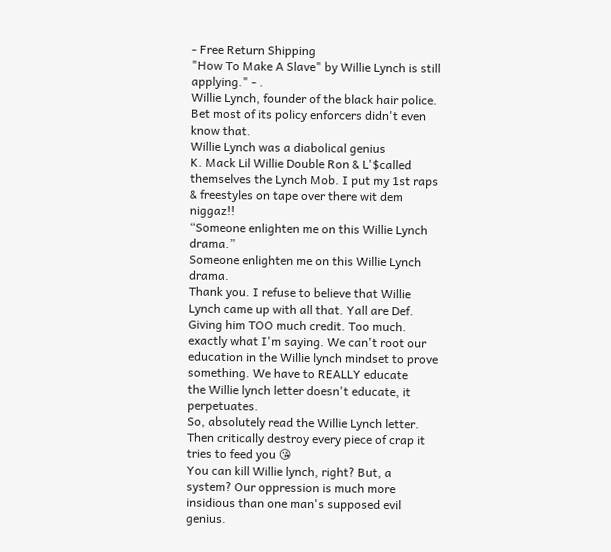- Free Return Shipping
"How To Make A Slave" by Willie Lynch is still applying." - .
Willie Lynch, founder of the black hair police. Bet most of its policy enforcers didn't even know that.
Willie Lynch was a diabolical genius
K. Mack Lil Willie Double Ron & L'$called themselves the Lynch Mob. I put my 1st raps & freestyles on tape over there wit dem niggaz!!
“Someone enlighten me on this Willie Lynch drama.”
Someone enlighten me on this Willie Lynch drama.
Thank you. I refuse to believe that Willie Lynch came up with all that. Yall are Def. Giving him TOO much credit. Too much.
exactly what I'm saying. We can't root our education in the Willie lynch mindset to prove something. We have to REALLY educate
the Willie lynch letter doesn't educate, it perpetuates.
So, absolutely read the Willie Lynch letter. Then critically destroy every piece of crap it tries to feed you 😘
You can kill Willie lynch, right? But, a system? Our oppression is much more insidious than one man's supposed evil genius.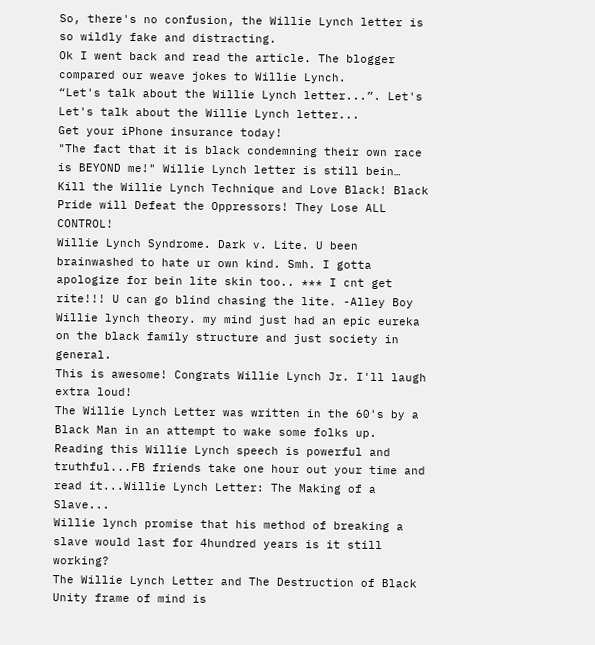So, there's no confusion, the Willie Lynch letter is so wildly fake and distracting.
Ok I went back and read the article. The blogger compared our weave jokes to Willie Lynch.
“Let's talk about the Willie Lynch letter...”. Let's
Let's talk about the Willie Lynch letter...
Get your iPhone insurance today!
"The fact that it is black condemning their own race is BEYOND me!" Willie Lynch letter is still bein…
Kill the Willie Lynch Technique and Love Black! Black Pride will Defeat the Oppressors! They Lose ALL CONTROL!
Willie Lynch Syndrome. Dark v. Lite. U been brainwashed to hate ur own kind. Smh. I gotta apologize for bein lite skin too.. *** I cnt get rite!!! U can go blind chasing the lite. -Alley Boy
Willie lynch theory. my mind just had an epic eureka on the black family structure and just society in general.
This is awesome! Congrats Willie Lynch Jr. I'll laugh extra loud!
The Willie Lynch Letter was written in the 60's by a Black Man in an attempt to wake some folks up.
Reading this Willie Lynch speech is powerful and truthful...FB friends take one hour out your time and read it...Willie Lynch Letter: The Making of a Slave...
Willie lynch promise that his method of breaking a slave would last for 4hundred years is it still working?
The Willie Lynch Letter and The Destruction of Black Unity frame of mind is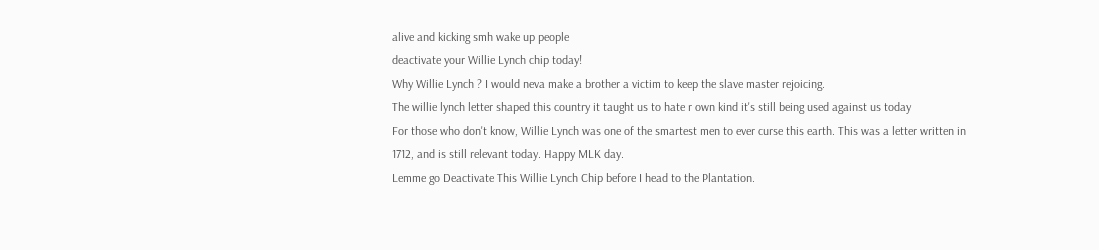alive and kicking smh wake up people
deactivate your Willie Lynch chip today!
Why Willie Lynch ? I would neva make a brother a victim to keep the slave master rejoicing.
The willie lynch letter shaped this country it taught us to hate r own kind it's still being used against us today
For those who don't know, Willie Lynch was one of the smartest men to ever curse this earth. This was a letter written in 1712, and is still relevant today. Happy MLK day.
Lemme go Deactivate This Willie Lynch Chip before I head to the Plantation.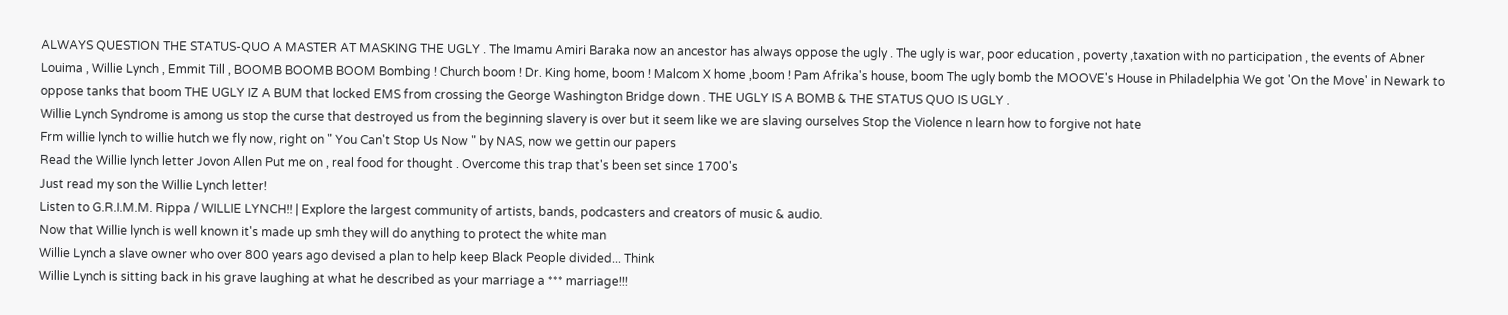ALWAYS QUESTION THE STATUS-QUO A MASTER AT MASKING THE UGLY . The Imamu Amiri Baraka now an ancestor has always oppose the ugly . The ugly is war, poor education , poverty ,taxation with no participation , the events of Abner Louima , Willie Lynch , Emmit Till , BOOMB BOOMB BOOM Bombing ! Church boom ! Dr. King home, boom ! Malcom X home ,boom ! Pam Afrika's house, boom The ugly bomb the MOOVE's House in Philadelphia We got 'On the Move' in Newark to oppose tanks that boom THE UGLY IZ A BUM that locked EMS from crossing the George Washington Bridge down . THE UGLY IS A BOMB & THE STATUS QUO IS UGLY .
Willie Lynch Syndrome is among us stop the curse that destroyed us from the beginning slavery is over but it seem like we are slaving ourselves Stop the Violence n learn how to forgive not hate
Frm willie lynch to willie hutch we fly now, right on " You Can't Stop Us Now " by NAS, now we gettin our papers
Read the Willie lynch letter Jovon Allen Put me on , real food for thought . Overcome this trap that's been set since 1700's
Just read my son the Willie Lynch letter!
Listen to G.R.I.M.M. Rippa / WILLIE LYNCH!! | Explore the largest community of artists, bands, podcasters and creators of music & audio.
Now that Willie lynch is well known it's made up smh they will do anything to protect the white man
Willie Lynch a slave owner who over 800 years ago devised a plan to help keep Black People divided... Think
Willie Lynch is sitting back in his grave laughing at what he described as your marriage a *** marriage!!!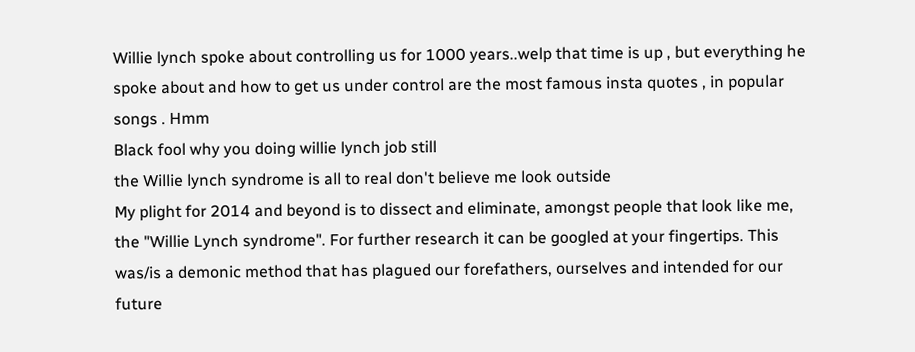Willie lynch spoke about controlling us for 1000 years..welp that time is up , but everything he spoke about and how to get us under control are the most famous insta quotes , in popular songs . Hmm
Black fool why you doing willie lynch job still
the Willie lynch syndrome is all to real don't believe me look outside
My plight for 2014 and beyond is to dissect and eliminate, amongst people that look like me, the "Willie Lynch syndrome". For further research it can be googled at your fingertips. This was/is a demonic method that has plagued our forefathers, ourselves and intended for our future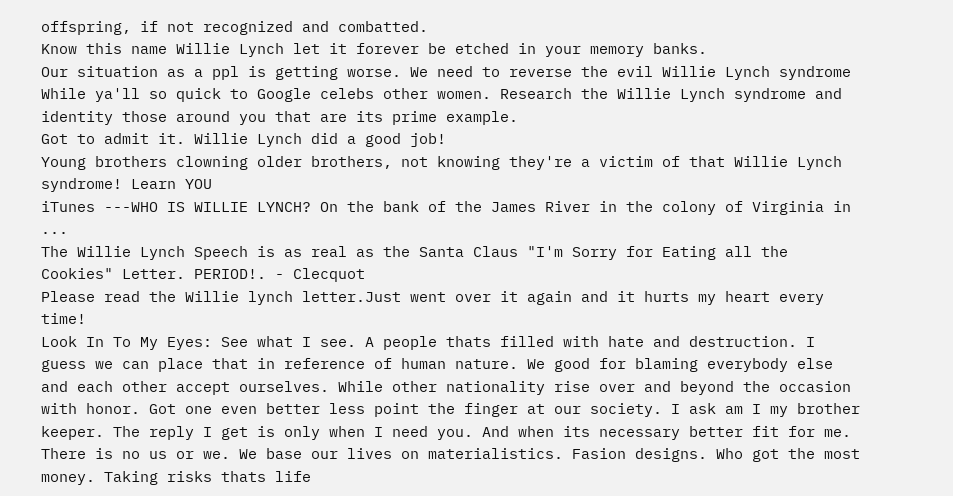offspring, if not recognized and combatted.
Know this name Willie Lynch let it forever be etched in your memory banks.
Our situation as a ppl is getting worse. We need to reverse the evil Willie Lynch syndrome
While ya'll so quick to Google celebs other women. Research the Willie Lynch syndrome and identity those around you that are its prime example.
Got to admit it. Willie Lynch did a good job!
Young brothers clowning older brothers, not knowing they're a victim of that Willie Lynch syndrome! Learn YOU
iTunes ---WHO IS WILLIE LYNCH? On the bank of the James River in the colony of Virginia in ...
The Willie Lynch Speech is as real as the Santa Claus "I'm Sorry for Eating all the Cookies" Letter. PERIOD!. - Clecquot
Please read the Willie lynch letter.Just went over it again and it hurts my heart every time!
Look In To My Eyes: See what I see. A people thats filled with hate and destruction. I guess we can place that in reference of human nature. We good for blaming everybody else and each other accept ourselves. While other nationality rise over and beyond the occasion with honor. Got one even better less point the finger at our society. I ask am I my brother keeper. The reply I get is only when I need you. And when its necessary better fit for me. There is no us or we. We base our lives on materialistics. Fasion designs. Who got the most money. Taking risks thats life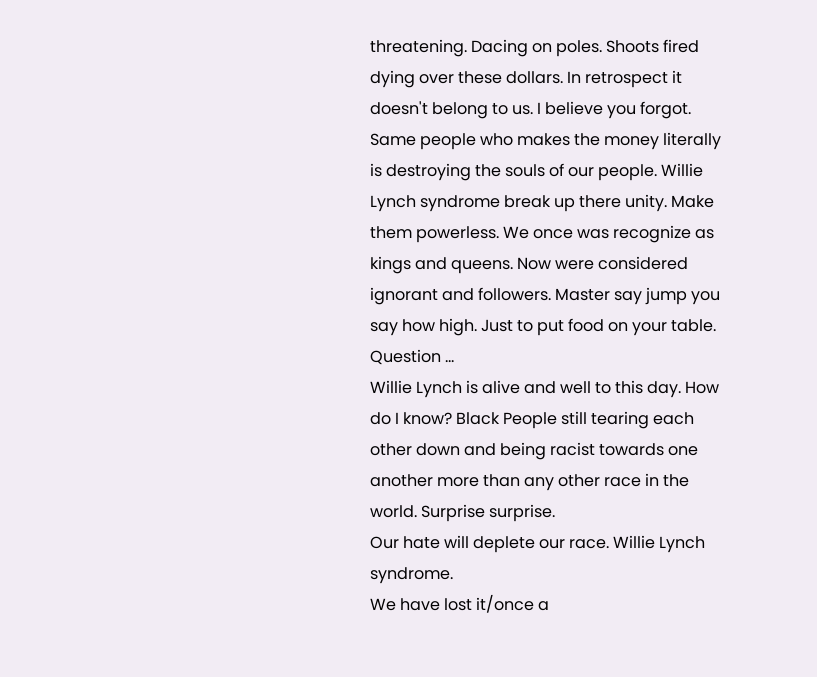threatening. Dacing on poles. Shoots fired dying over these dollars. In retrospect it doesn't belong to us. I believe you forgot. Same people who makes the money literally is destroying the souls of our people. Willie Lynch syndrome break up there unity. Make them powerless. We once was recognize as kings and queens. Now were considered ignorant and followers. Master say jump you say how high. Just to put food on your table. Question ...
Willie Lynch is alive and well to this day. How do I know? Black People still tearing each other down and being racist towards one another more than any other race in the world. Surprise surprise.
Our hate will deplete our race. Willie Lynch syndrome.
We have lost it/once a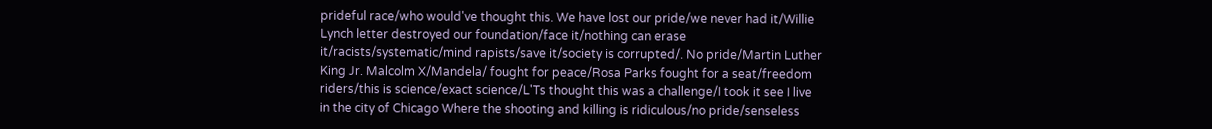prideful race/who would've thought this. We have lost our pride/we never had it/Willie Lynch letter destroyed our foundation/face it/nothing can erase it/racists/systematic/mind rapists/save it/society is corrupted/. No pride/Martin Luther King Jr. Malcolm X/Mandela/ fought for peace/Rosa Parks fought for a seat/freedom riders/this is science/exact science/L'Ts thought this was a challenge/I took it see I live in the city of Chicago Where the shooting and killing is ridiculous/no pride/senseless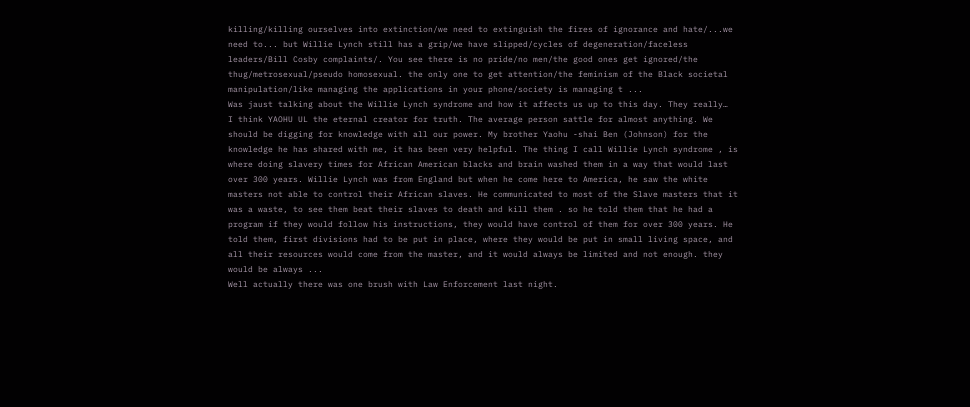killing/killing ourselves into extinction/we need to extinguish the fires of ignorance and hate/...we need to... but Willie Lynch still has a grip/we have slipped/cycles of degeneration/faceless leaders/Bill Cosby complaints/. You see there is no pride/no men/the good ones get ignored/the thug/metrosexual/pseudo homosexual. the only one to get attention/the feminism of the Black societal manipulation/like managing the applications in your phone/society is managing t ...
Was jaust talking about the Willie Lynch syndrome and how it affects us up to this day. They really…
I think YAOHU UL the eternal creator for truth. The average person sattle for almost anything. We should be digging for knowledge with all our power. My brother Yaohu -shai Ben (Johnson) for the knowledge he has shared with me, it has been very helpful. The thing I call Willie Lynch syndrome , is where doing slavery times for African American blacks and brain washed them in a way that would last over 300 years. Willie Lynch was from England but when he come here to America, he saw the white masters not able to control their African slaves. He communicated to most of the Slave masters that it was a waste, to see them beat their slaves to death and kill them . so he told them that he had a program if they would follow his instructions, they would have control of them for over 300 years. He told them, first divisions had to be put in place, where they would be put in small living space, and all their resources would come from the master, and it would always be limited and not enough. they would be always ...
Well actually there was one brush with Law Enforcement last night.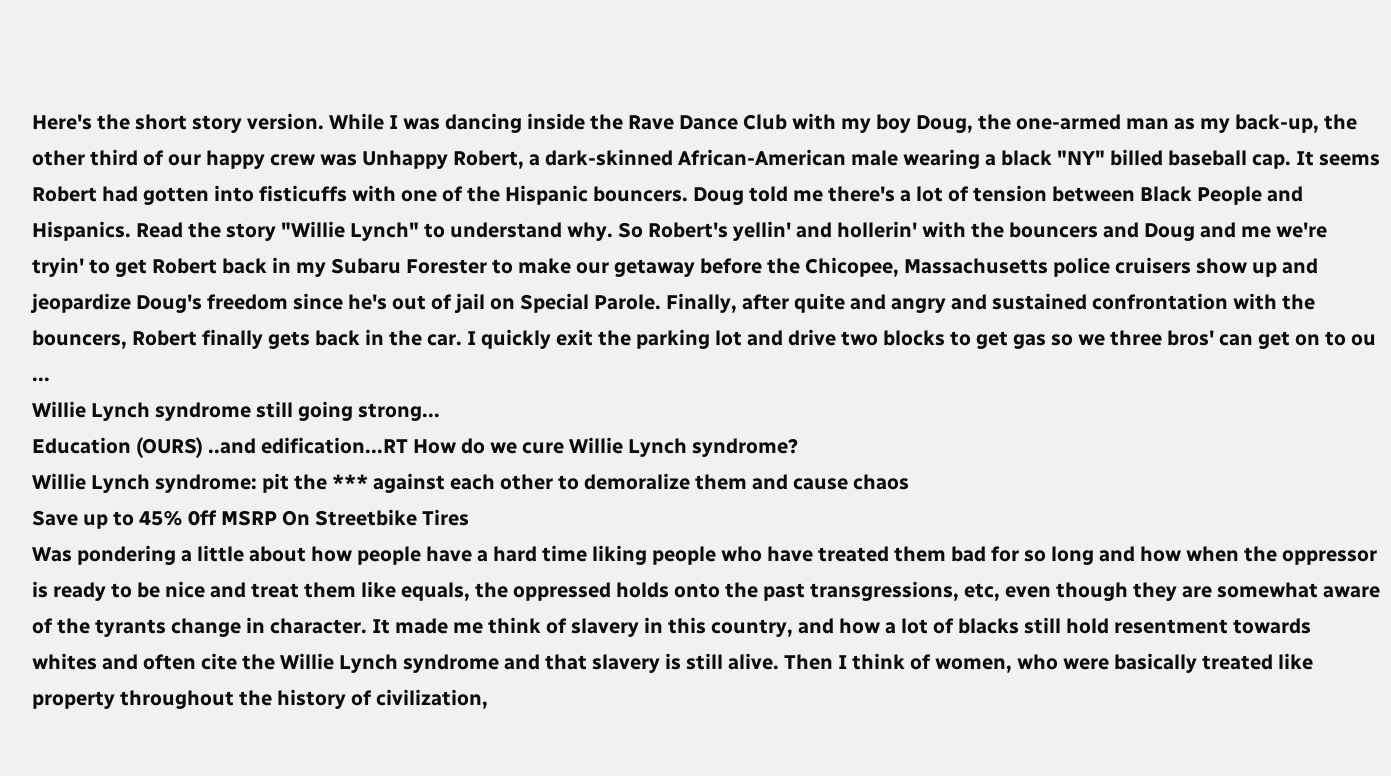Here's the short story version. While I was dancing inside the Rave Dance Club with my boy Doug, the one-armed man as my back-up, the other third of our happy crew was Unhappy Robert, a dark-skinned African-American male wearing a black "NY" billed baseball cap. It seems Robert had gotten into fisticuffs with one of the Hispanic bouncers. Doug told me there's a lot of tension between Black People and Hispanics. Read the story "Willie Lynch" to understand why. So Robert's yellin' and hollerin' with the bouncers and Doug and me we're tryin' to get Robert back in my Subaru Forester to make our getaway before the Chicopee, Massachusetts police cruisers show up and jeopardize Doug's freedom since he's out of jail on Special Parole. Finally, after quite and angry and sustained confrontation with the bouncers, Robert finally gets back in the car. I quickly exit the parking lot and drive two blocks to get gas so we three bros' can get on to ou ...
Willie Lynch syndrome still going strong...
Education (OURS) ..and edification...RT How do we cure Willie Lynch syndrome?
Willie Lynch syndrome: pit the *** against each other to demoralize them and cause chaos
Save up to 45% 0ff MSRP On Streetbike Tires
Was pondering a little about how people have a hard time liking people who have treated them bad for so long and how when the oppressor is ready to be nice and treat them like equals, the oppressed holds onto the past transgressions, etc, even though they are somewhat aware of the tyrants change in character. It made me think of slavery in this country, and how a lot of blacks still hold resentment towards whites and often cite the Willie Lynch syndrome and that slavery is still alive. Then I think of women, who were basically treated like property throughout the history of civilization,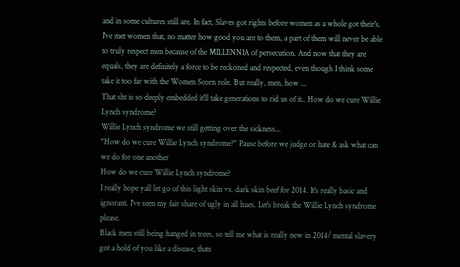and in some cultures still are. In fact, Slaves got rights before women as a whole got their's. I've met women that, no matter how good you are to them, a part of them will never be able to truly respect men because of the MILLENNIA of persecution. And now that they are equals, they are definitely a force to be reckoned and respected, even though I think some take it too far with the Women Scorn role. But really, men, how ...
That sht is so deeply embedded it'll take generations to rid us of it.. How do we cure Willie Lynch syndrome?
Willie Lynch syndrome we still getting over the sickness...
"How do we cure Willie Lynch syndrome?" Pause before we judge or hate & ask what can we do for one another
How do we cure Willie Lynch syndrome?
I really hope yall let go of this light skin vs. dark skin beef for 2014. It's really basic and ignorant. I've seen my fair share of ugly in all hues. Let's break the Willie Lynch syndrome please.
Black men still being hanged in trees, so tell me what is really new in 2014/ mental slavery got a hold of you like a disease, thats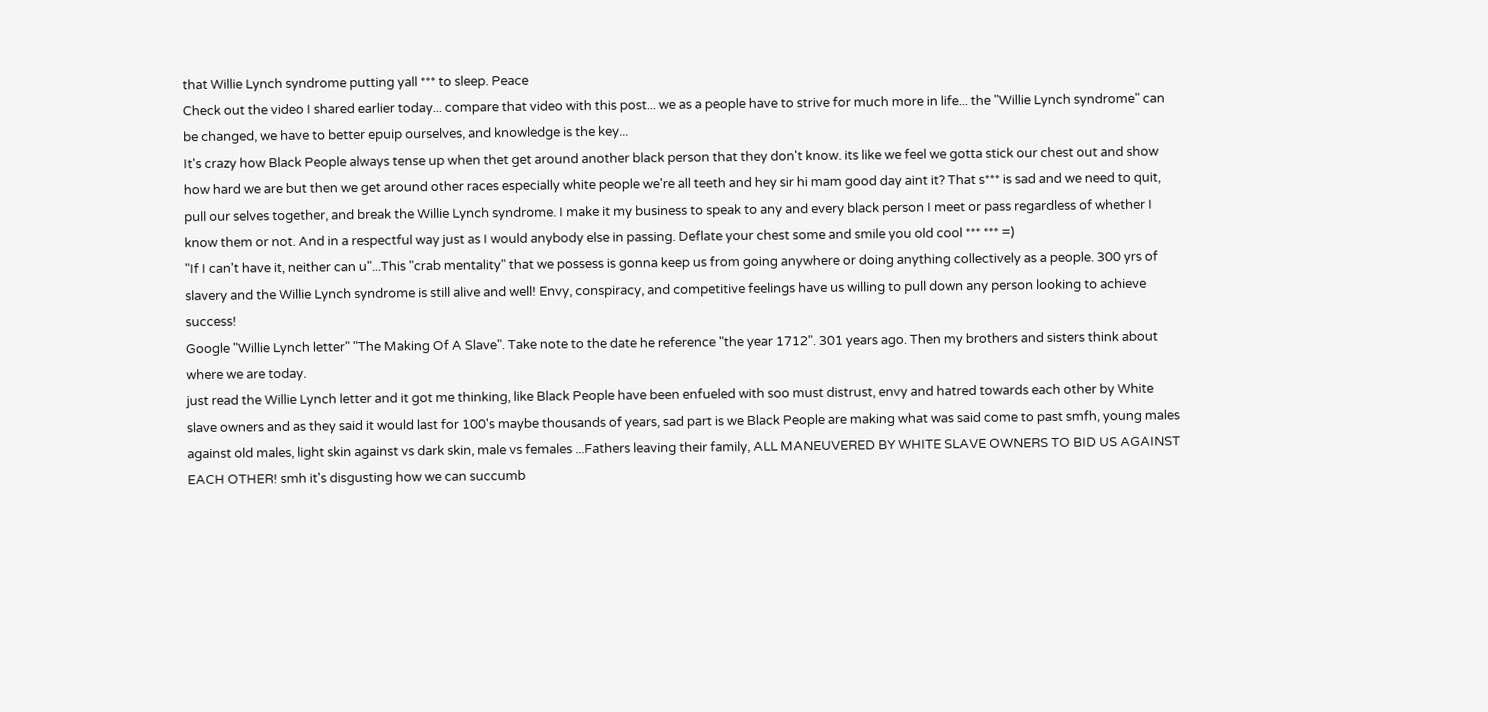that Willie Lynch syndrome putting yall *** to sleep. Peace
Check out the video I shared earlier today... compare that video with this post... we as a people have to strive for much more in life... the "Willie Lynch syndrome" can be changed, we have to better epuip ourselves, and knowledge is the key...
It's crazy how Black People always tense up when thet get around another black person that they don't know. its like we feel we gotta stick our chest out and show how hard we are but then we get around other races especially white people we're all teeth and hey sir hi mam good day aint it? That s*** is sad and we need to quit, pull our selves together, and break the Willie Lynch syndrome. I make it my business to speak to any and every black person I meet or pass regardless of whether I know them or not. And in a respectful way just as I would anybody else in passing. Deflate your chest some and smile you old cool *** *** =)
"If I can't have it, neither can u"...This "crab mentality" that we possess is gonna keep us from going anywhere or doing anything collectively as a people. 300 yrs of slavery and the Willie Lynch syndrome is still alive and well! Envy, conspiracy, and competitive feelings have us willing to pull down any person looking to achieve success!
Google "Willie Lynch letter" "The Making Of A Slave". Take note to the date he reference "the year 1712". 301 years ago. Then my brothers and sisters think about where we are today.
just read the Willie Lynch letter and it got me thinking, like Black People have been enfueled with soo must distrust, envy and hatred towards each other by White slave owners and as they said it would last for 100's maybe thousands of years, sad part is we Black People are making what was said come to past smfh, young males against old males, light skin against vs dark skin, male vs females ...Fathers leaving their family, ALL MANEUVERED BY WHITE SLAVE OWNERS TO BID US AGAINST EACH OTHER! smh it's disgusting how we can succumb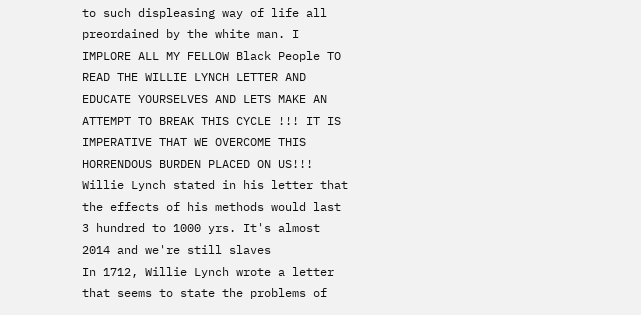to such displeasing way of life all preordained by the white man. I IMPLORE ALL MY FELLOW Black People TO READ THE WILLIE LYNCH LETTER AND EDUCATE YOURSELVES AND LETS MAKE AN ATTEMPT TO BREAK THIS CYCLE !!! IT IS IMPERATIVE THAT WE OVERCOME THIS HORRENDOUS BURDEN PLACED ON US!!!
Willie Lynch stated in his letter that the effects of his methods would last 3 hundred to 1000 yrs. It's almost 2014 and we're still slaves
In 1712, Willie Lynch wrote a letter that seems to state the problems of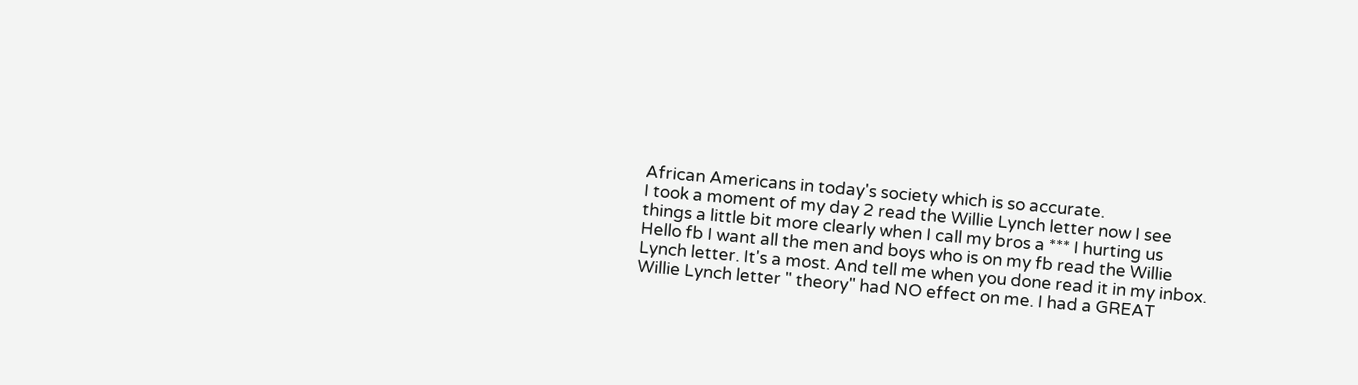African Americans in today's society which is so accurate.
I took a moment of my day 2 read the Willie Lynch letter now I see things a little bit more clearly when I call my bros a *** I hurting us
Hello fb I want all the men and boys who is on my fb read the Willie Lynch letter. It's a most. And tell me when you done read it in my inbox.
Willie Lynch letter " theory" had NO effect on me. I had a GREAT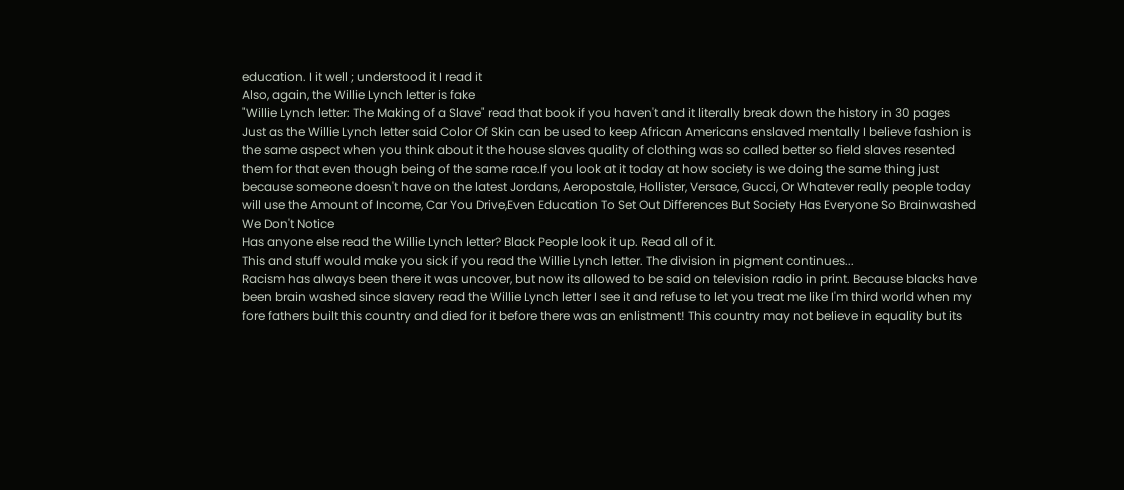education. I it well ; understood it I read it
Also, again, the Willie Lynch letter is fake
"Willie Lynch letter: The Making of a Slave" read that book if you haven't and it literally break down the history in 30 pages
Just as the Willie Lynch letter said Color Of Skin can be used to keep African Americans enslaved mentally I believe fashion is the same aspect when you think about it the house slaves quality of clothing was so called better so field slaves resented them for that even though being of the same race.If you look at it today at how society is we doing the same thing just because someone doesn't have on the latest Jordans, Aeropostale, Hollister, Versace, Gucci, Or Whatever really people today will use the Amount of Income, Car You Drive,Even Education To Set Out Differences But Society Has Everyone So Brainwashed We Don't Notice
Has anyone else read the Willie Lynch letter? Black People look it up. Read all of it.
This and stuff would make you sick if you read the Willie Lynch letter. The division in pigment continues...
Racism has always been there it was uncover, but now its allowed to be said on television radio in print. Because blacks have been brain washed since slavery read the Willie Lynch letter I see it and refuse to let you treat me like I'm third world when my fore fathers built this country and died for it before there was an enlistment! This country may not believe in equality but its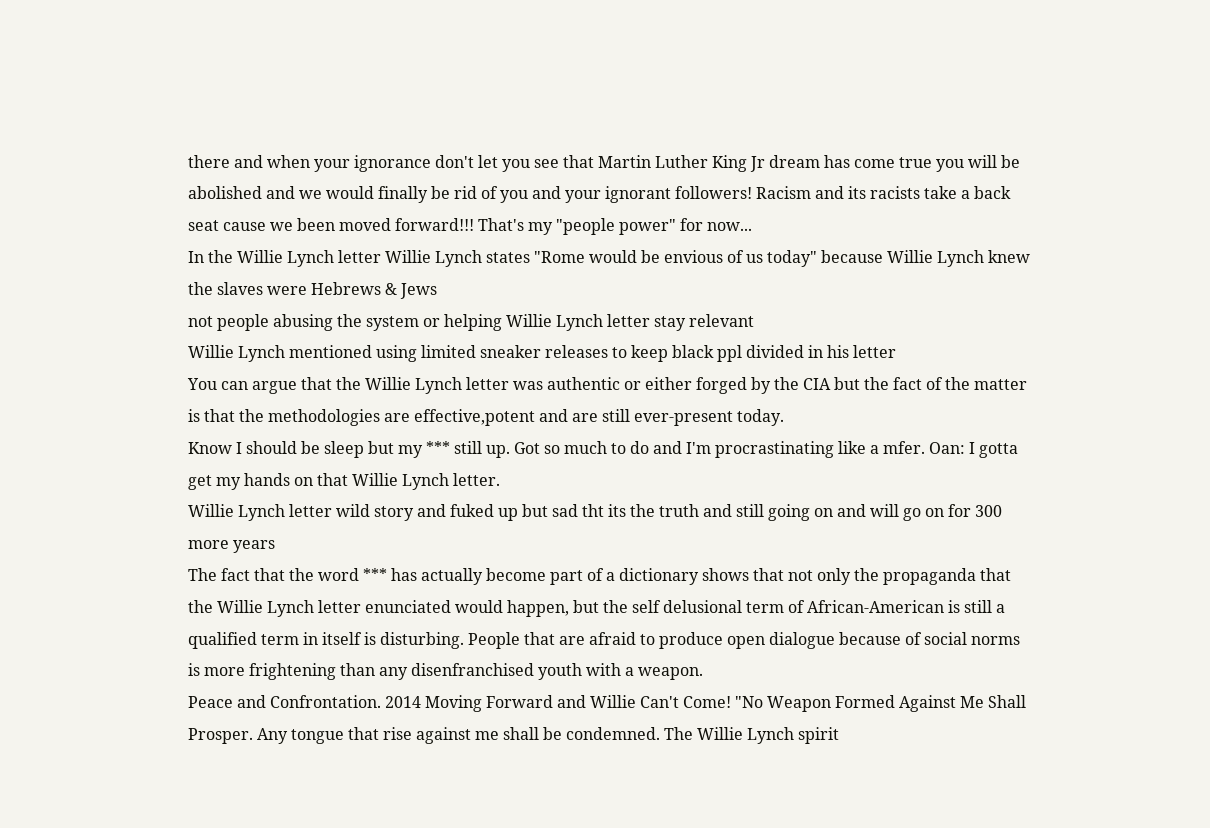there and when your ignorance don't let you see that Martin Luther King Jr dream has come true you will be abolished and we would finally be rid of you and your ignorant followers! Racism and its racists take a back seat cause we been moved forward!!! That's my "people power" for now...
In the Willie Lynch letter Willie Lynch states "Rome would be envious of us today" because Willie Lynch knew the slaves were Hebrews & Jews
not people abusing the system or helping Willie Lynch letter stay relevant
Willie Lynch mentioned using limited sneaker releases to keep black ppl divided in his letter
You can argue that the Willie Lynch letter was authentic or either forged by the CIA but the fact of the matter is that the methodologies are effective,potent and are still ever-present today.
Know I should be sleep but my *** still up. Got so much to do and I'm procrastinating like a mfer. Oan: I gotta get my hands on that Willie Lynch letter.
Willie Lynch letter wild story and fuked up but sad tht its the truth and still going on and will go on for 300 more years
The fact that the word *** has actually become part of a dictionary shows that not only the propaganda that the Willie Lynch letter enunciated would happen, but the self delusional term of African-American is still a qualified term in itself is disturbing. People that are afraid to produce open dialogue because of social norms is more frightening than any disenfranchised youth with a weapon.
Peace and Confrontation. 2014 Moving Forward and Willie Can't Come! "No Weapon Formed Against Me Shall Prosper. Any tongue that rise against me shall be condemned. The Willie Lynch spirit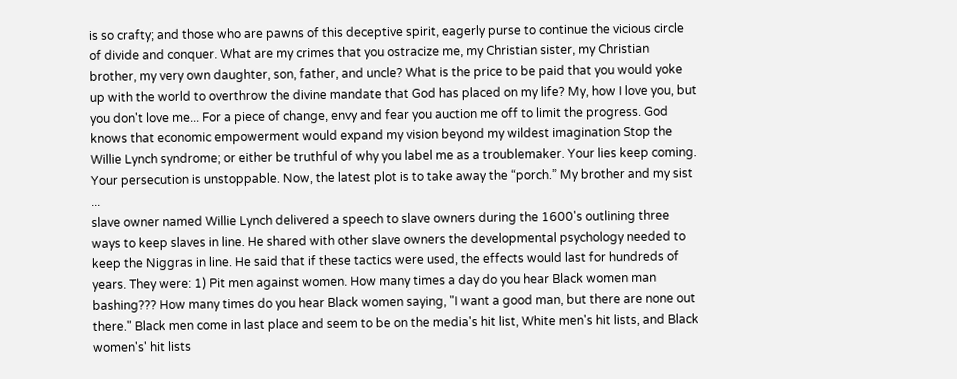is so crafty; and those who are pawns of this deceptive spirit, eagerly purse to continue the vicious circle of divide and conquer. What are my crimes that you ostracize me, my Christian sister, my Christian brother, my very own daughter, son, father, and uncle? What is the price to be paid that you would yoke up with the world to overthrow the divine mandate that God has placed on my life? My, how I love you, but you don't love me... For a piece of change, envy and fear you auction me off to limit the progress. God knows that economic empowerment would expand my vision beyond my wildest imagination Stop the Willie Lynch syndrome; or either be truthful of why you label me as a troublemaker. Your lies keep coming. Your persecution is unstoppable. Now, the latest plot is to take away the “porch.” My brother and my sist ...
slave owner named Willie Lynch delivered a speech to slave owners during the 1600's outlining three ways to keep slaves in line. He shared with other slave owners the developmental psychology needed to keep the Niggras in line. He said that if these tactics were used, the effects would last for hundreds of years. They were: 1) Pit men against women. How many times a day do you hear Black women man bashing??? How many times do you hear Black women saying, "I want a good man, but there are none out there." Black men come in last place and seem to be on the media's hit list, White men's hit lists, and Black women's' hit lists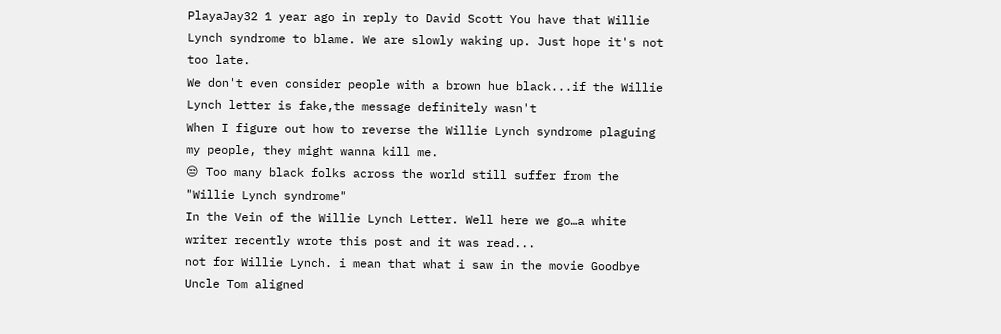PlayaJay32 1 year ago in reply to David Scott You have that Willie Lynch syndrome to blame. We are slowly waking up. Just hope it's not too late.
We don't even consider people with a brown hue black...if the Willie Lynch letter is fake,the message definitely wasn't
When I figure out how to reverse the Willie Lynch syndrome plaguing my people, they might wanna kill me.
😒 Too many black folks across the world still suffer from the "Willie Lynch syndrome"
In the Vein of the Willie Lynch Letter. Well here we go…a white writer recently wrote this post and it was read...
not for Willie Lynch. i mean that what i saw in the movie Goodbye Uncle Tom aligned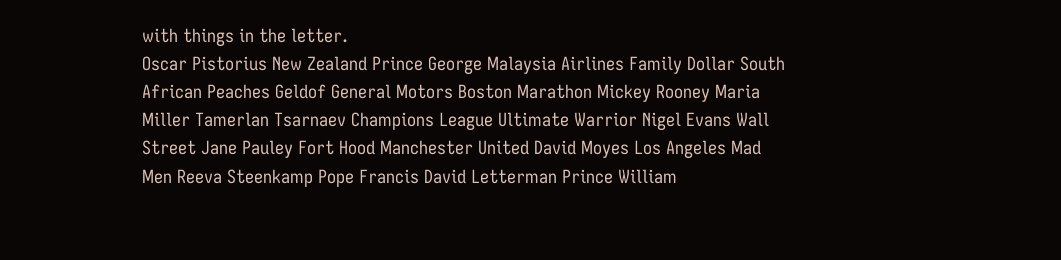with things in the letter.
Oscar Pistorius New Zealand Prince George Malaysia Airlines Family Dollar South African Peaches Geldof General Motors Boston Marathon Mickey Rooney Maria Miller Tamerlan Tsarnaev Champions League Ultimate Warrior Nigel Evans Wall Street Jane Pauley Fort Hood Manchester United David Moyes Los Angeles Mad Men Reeva Steenkamp Pope Francis David Letterman Prince William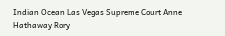Indian Ocean Las Vegas Supreme Court Anne Hathaway Rory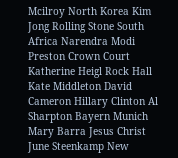Mcilroy North Korea Kim Jong Rolling Stone South Africa Narendra Modi Preston Crown Court Katherine Heigl Rock Hall Kate Middleton David Cameron Hillary Clinton Al Sharpton Bayern Munich Mary Barra Jesus Christ June Steenkamp New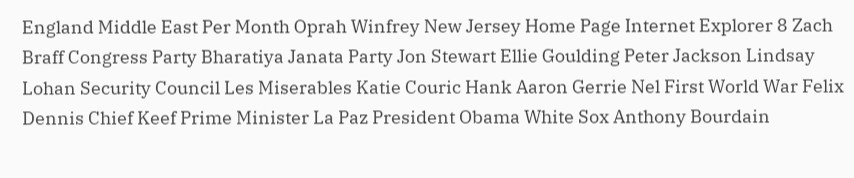England Middle East Per Month Oprah Winfrey New Jersey Home Page Internet Explorer 8 Zach Braff Congress Party Bharatiya Janata Party Jon Stewart Ellie Goulding Peter Jackson Lindsay Lohan Security Council Les Miserables Katie Couric Hank Aaron Gerrie Nel First World War Felix Dennis Chief Keef Prime Minister La Paz President Obama White Sox Anthony Bourdain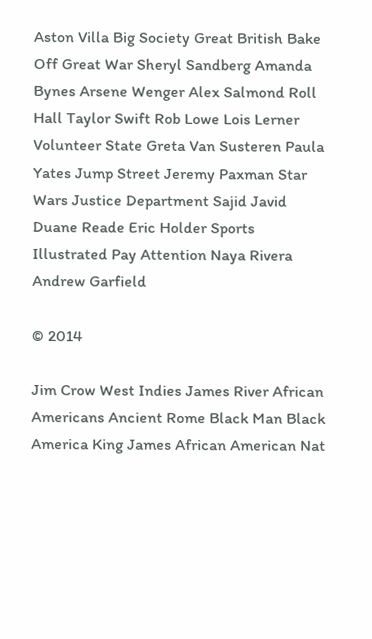Aston Villa Big Society Great British Bake Off Great War Sheryl Sandberg Amanda Bynes Arsene Wenger Alex Salmond Roll Hall Taylor Swift Rob Lowe Lois Lerner Volunteer State Greta Van Susteren Paula Yates Jump Street Jeremy Paxman Star Wars Justice Department Sajid Javid Duane Reade Eric Holder Sports Illustrated Pay Attention Naya Rivera Andrew Garfield

© 2014

Jim Crow West Indies James River African Americans Ancient Rome Black Man Black America King James African American Nat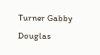Turner Gabby Douglas